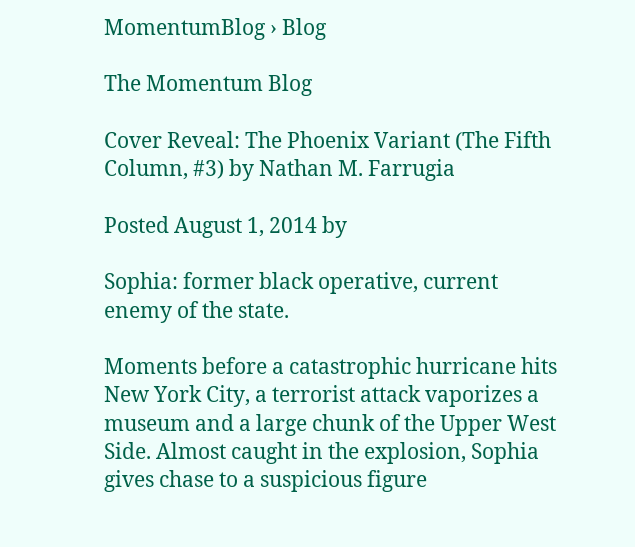MomentumBlog › Blog

The Momentum Blog

Cover Reveal: The Phoenix Variant (The Fifth Column, #3) by Nathan M. Farrugia

Posted August 1, 2014 by

Sophia: former black operative, current enemy of the state.

Moments before a catastrophic hurricane hits New York City, a terrorist attack vaporizes a museum and a large chunk of the Upper West Side. Almost caught in the explosion, Sophia gives chase to a suspicious figure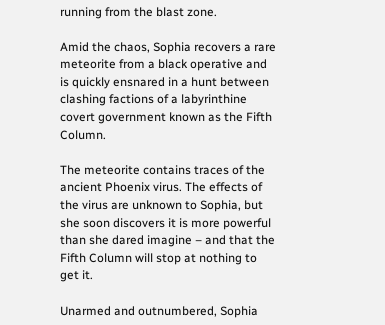running from the blast zone.

Amid the chaos, Sophia recovers a rare meteorite from a black operative and is quickly ensnared in a hunt between clashing factions of a labyrinthine covert government known as the Fifth Column.

The meteorite contains traces of the ancient Phoenix virus. The effects of the virus are unknown to Sophia, but she soon discovers it is more powerful than she dared imagine – and that the Fifth Column will stop at nothing to get it.

Unarmed and outnumbered, Sophia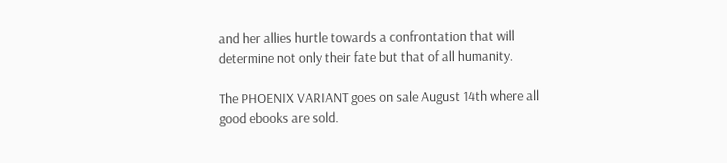and her allies hurtle towards a confrontation that will determine not only their fate but that of all humanity.

The PHOENIX VARIANT goes on sale August 14th where all good ebooks are sold.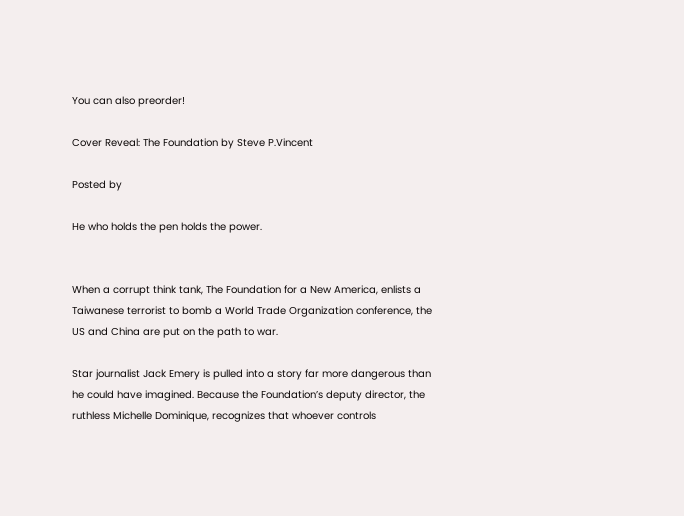You can also preorder!

Cover Reveal: The Foundation by Steve P.Vincent

Posted by

He who holds the pen holds the power.


When a corrupt think tank, The Foundation for a New America, enlists a Taiwanese terrorist to bomb a World Trade Organization conference, the US and China are put on the path to war.

Star journalist Jack Emery is pulled into a story far more dangerous than he could have imagined. Because the Foundation’s deputy director, the ruthless Michelle Dominique, recognizes that whoever controls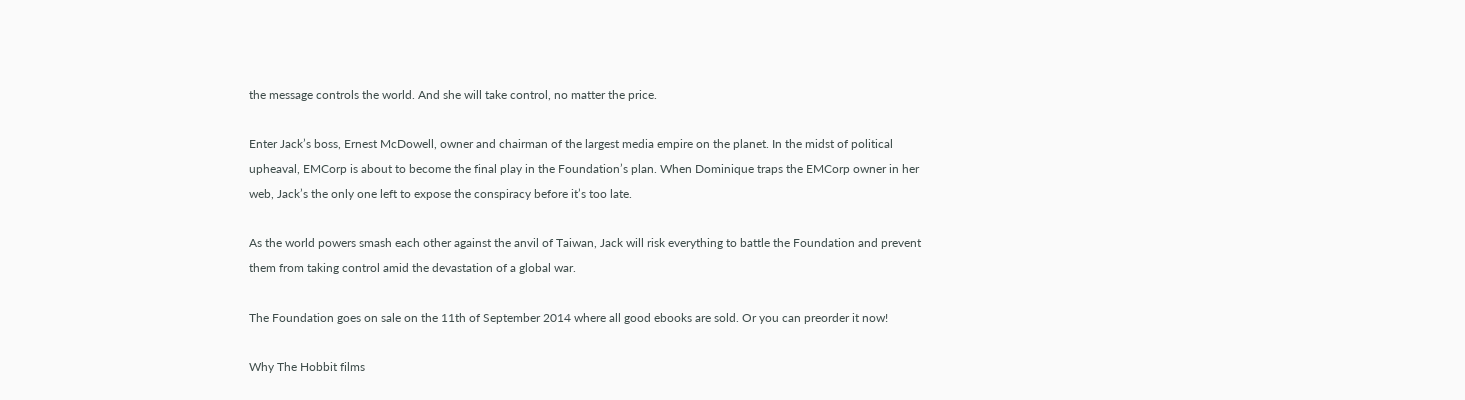the message controls the world. And she will take control, no matter the price.

Enter Jack’s boss, Ernest McDowell, owner and chairman of the largest media empire on the planet. In the midst of political upheaval, EMCorp is about to become the final play in the Foundation’s plan. When Dominique traps the EMCorp owner in her web, Jack’s the only one left to expose the conspiracy before it’s too late.

As the world powers smash each other against the anvil of Taiwan, Jack will risk everything to battle the Foundation and prevent them from taking control amid the devastation of a global war.

The Foundation goes on sale on the 11th of September 2014 where all good ebooks are sold. Or you can preorder it now!

Why The Hobbit films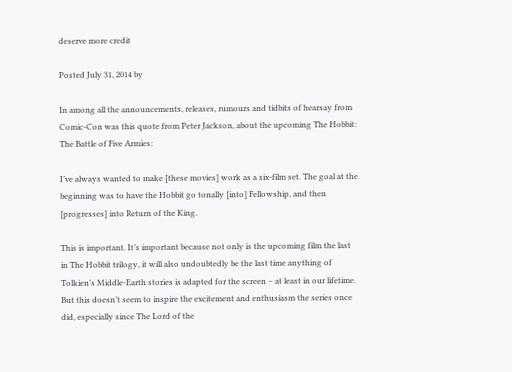deserve more credit

Posted July 31, 2014 by

In among all the announcements, releases, rumours and tidbits of hearsay from Comic-Con was this quote from Peter Jackson, about the upcoming The Hobbit: The Battle of Five Armies:

I’ve always wanted to make [these movies] work as a six-film set. The goal at the beginning was to have the Hobbit go tonally [into] Fellowship, and then [progresses] into Return of the King.

This is important. It’s important because not only is the upcoming film the last in The Hobbit trilogy, it will also undoubtedly be the last time anything of Tolkien’s Middle-Earth stories is adapted for the screen – at least in our lifetime. But this doesn’t seem to inspire the excitement and enthusiasm the series once did, especially since The Lord of the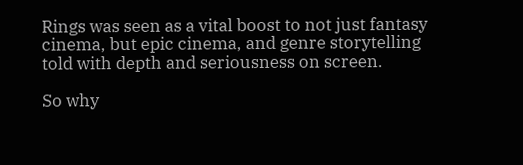Rings was seen as a vital boost to not just fantasy cinema, but epic cinema, and genre storytelling told with depth and seriousness on screen.

So why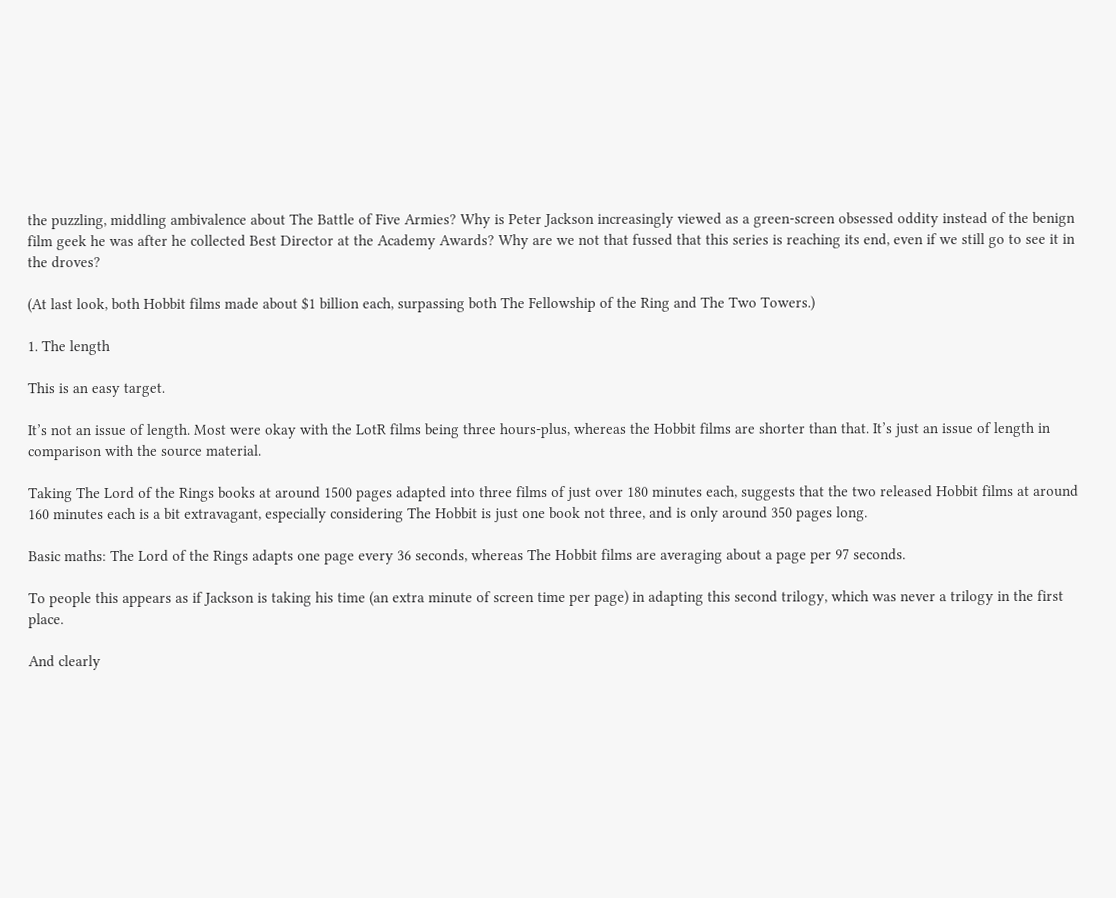the puzzling, middling ambivalence about The Battle of Five Armies? Why is Peter Jackson increasingly viewed as a green-screen obsessed oddity instead of the benign film geek he was after he collected Best Director at the Academy Awards? Why are we not that fussed that this series is reaching its end, even if we still go to see it in the droves?

(At last look, both Hobbit films made about $1 billion each, surpassing both The Fellowship of the Ring and The Two Towers.)

1. The length

This is an easy target.

It’s not an issue of length. Most were okay with the LotR films being three hours-plus, whereas the Hobbit films are shorter than that. It’s just an issue of length in comparison with the source material.

Taking The Lord of the Rings books at around 1500 pages adapted into three films of just over 180 minutes each, suggests that the two released Hobbit films at around 160 minutes each is a bit extravagant, especially considering The Hobbit is just one book not three, and is only around 350 pages long.

Basic maths: The Lord of the Rings adapts one page every 36 seconds, whereas The Hobbit films are averaging about a page per 97 seconds.

To people this appears as if Jackson is taking his time (an extra minute of screen time per page) in adapting this second trilogy, which was never a trilogy in the first place.

And clearly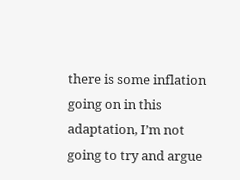there is some inflation going on in this adaptation, I’m not going to try and argue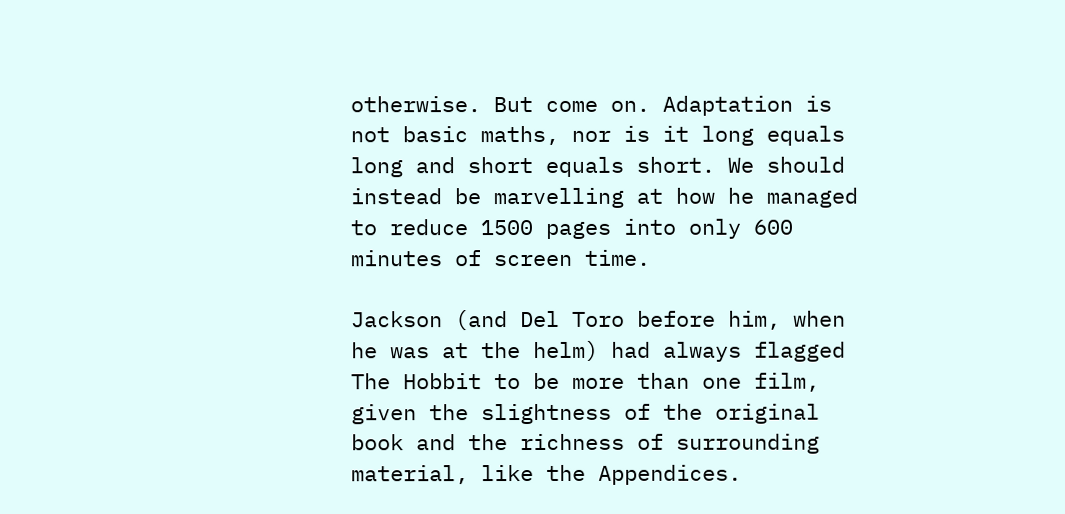otherwise. But come on. Adaptation is not basic maths, nor is it long equals long and short equals short. We should instead be marvelling at how he managed to reduce 1500 pages into only 600 minutes of screen time.

Jackson (and Del Toro before him, when he was at the helm) had always flagged The Hobbit to be more than one film, given the slightness of the original book and the richness of surrounding material, like the Appendices.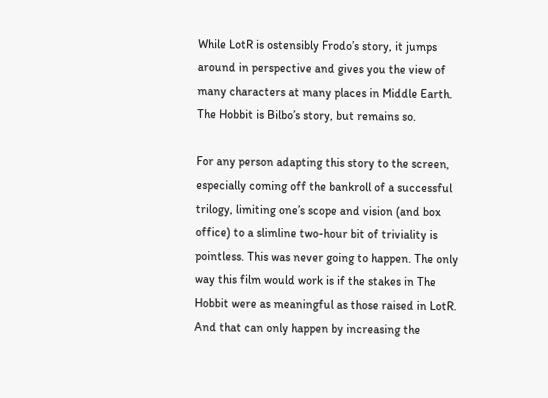While LotR is ostensibly Frodo’s story, it jumps around in perspective and gives you the view of many characters at many places in Middle Earth. The Hobbit is Bilbo’s story, but remains so.

For any person adapting this story to the screen, especially coming off the bankroll of a successful trilogy, limiting one’s scope and vision (and box office) to a slimline two-hour bit of triviality is pointless. This was never going to happen. The only way this film would work is if the stakes in The Hobbit were as meaningful as those raised in LotR. And that can only happen by increasing the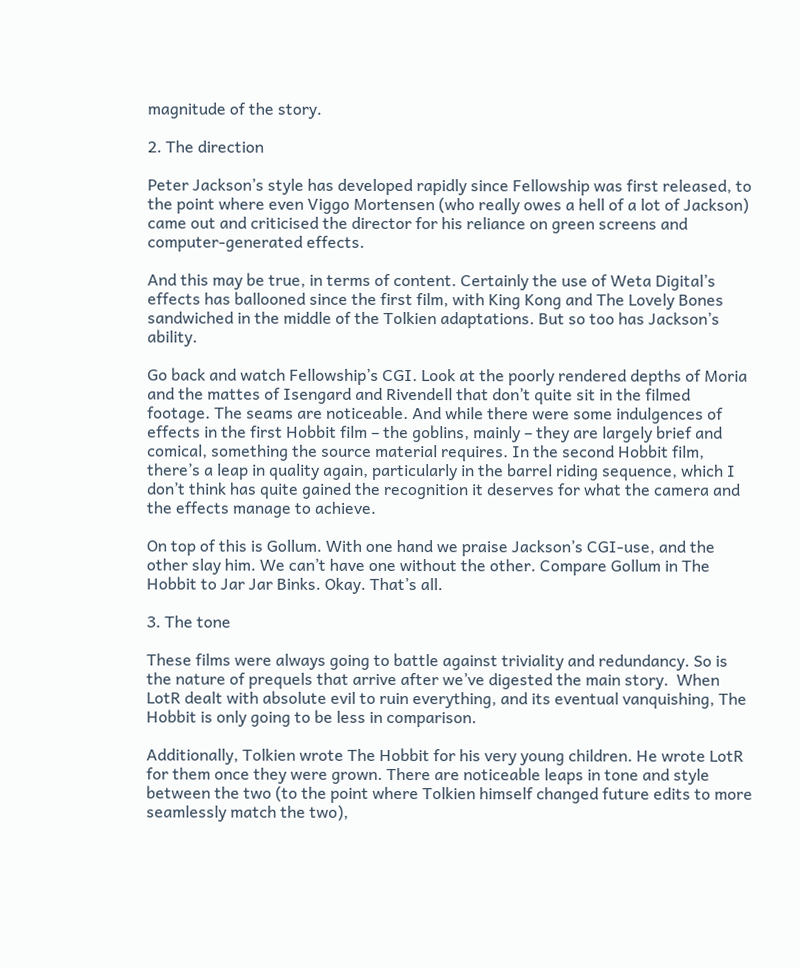magnitude of the story.

2. The direction

Peter Jackson’s style has developed rapidly since Fellowship was first released, to the point where even Viggo Mortensen (who really owes a hell of a lot of Jackson) came out and criticised the director for his reliance on green screens and computer-generated effects.

And this may be true, in terms of content. Certainly the use of Weta Digital’s effects has ballooned since the first film, with King Kong and The Lovely Bones sandwiched in the middle of the Tolkien adaptations. But so too has Jackson’s ability.

Go back and watch Fellowship’s CGI. Look at the poorly rendered depths of Moria and the mattes of Isengard and Rivendell that don’t quite sit in the filmed footage. The seams are noticeable. And while there were some indulgences of effects in the first Hobbit film – the goblins, mainly – they are largely brief and comical, something the source material requires. In the second Hobbit film, there’s a leap in quality again, particularly in the barrel riding sequence, which I don’t think has quite gained the recognition it deserves for what the camera and the effects manage to achieve.

On top of this is Gollum. With one hand we praise Jackson’s CGI-use, and the other slay him. We can’t have one without the other. Compare Gollum in The Hobbit to Jar Jar Binks. Okay. That’s all.

3. The tone

These films were always going to battle against triviality and redundancy. So is the nature of prequels that arrive after we’ve digested the main story.  When LotR dealt with absolute evil to ruin everything, and its eventual vanquishing, The Hobbit is only going to be less in comparison.

Additionally, Tolkien wrote The Hobbit for his very young children. He wrote LotR for them once they were grown. There are noticeable leaps in tone and style between the two (to the point where Tolkien himself changed future edits to more seamlessly match the two),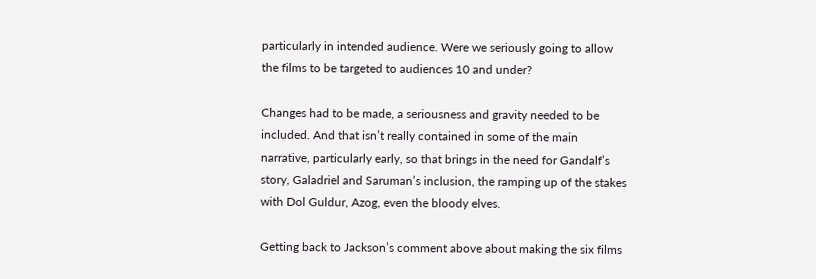particularly in intended audience. Were we seriously going to allow the films to be targeted to audiences 10 and under?

Changes had to be made, a seriousness and gravity needed to be included. And that isn’t really contained in some of the main narrative, particularly early, so that brings in the need for Gandalf’s story, Galadriel and Saruman’s inclusion, the ramping up of the stakes with Dol Guldur, Azog, even the bloody elves.

Getting back to Jackson’s comment above about making the six films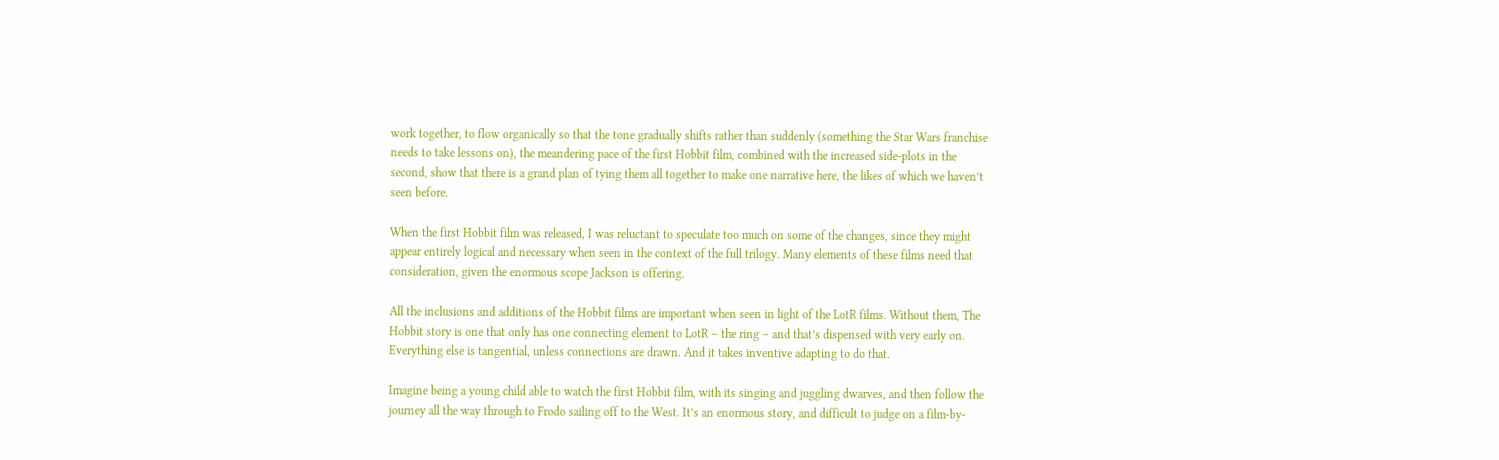work together, to flow organically so that the tone gradually shifts rather than suddenly (something the Star Wars franchise needs to take lessons on), the meandering pace of the first Hobbit film, combined with the increased side-plots in the second, show that there is a grand plan of tying them all together to make one narrative here, the likes of which we haven’t seen before.

When the first Hobbit film was released, I was reluctant to speculate too much on some of the changes, since they might appear entirely logical and necessary when seen in the context of the full trilogy. Many elements of these films need that consideration, given the enormous scope Jackson is offering.

All the inclusions and additions of the Hobbit films are important when seen in light of the LotR films. Without them, The Hobbit story is one that only has one connecting element to LotR – the ring – and that’s dispensed with very early on. Everything else is tangential, unless connections are drawn. And it takes inventive adapting to do that.

Imagine being a young child able to watch the first Hobbit film, with its singing and juggling dwarves, and then follow the journey all the way through to Frodo sailing off to the West. It’s an enormous story, and difficult to judge on a film-by-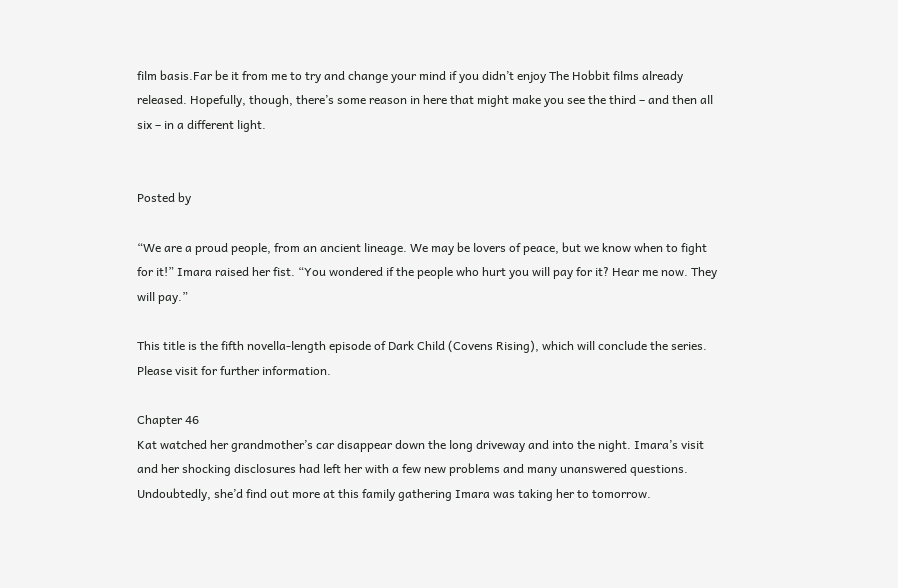film basis.Far be it from me to try and change your mind if you didn’t enjoy The Hobbit films already released. Hopefully, though, there’s some reason in here that might make you see the third – and then all six – in a different light.


Posted by

“We are a proud people, from an ancient lineage. We may be lovers of peace, but we know when to fight for it!” Imara raised her fist. “You wondered if the people who hurt you will pay for it? Hear me now. They will pay.”

This title is the fifth novella-length episode of Dark Child (Covens Rising), which will conclude the series. Please visit for further information.

Chapter 46
Kat watched her grandmother’s car disappear down the long driveway and into the night. Imara’s visit and her shocking disclosures had left her with a few new problems and many unanswered questions. Undoubtedly, she’d find out more at this family gathering Imara was taking her to tomorrow.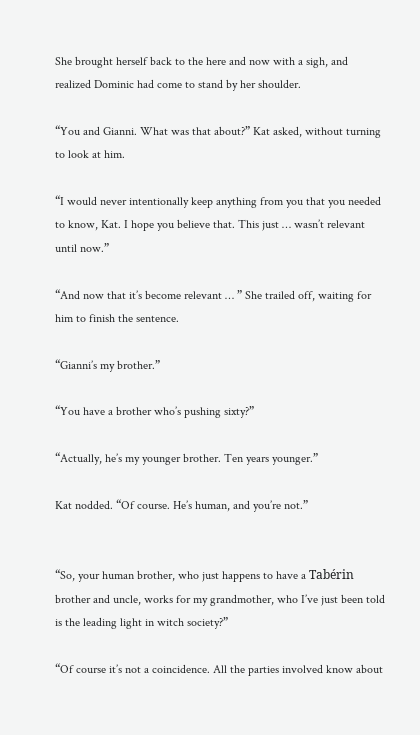She brought herself back to the here and now with a sigh, and realized Dominic had come to stand by her shoulder.

“You and Gianni. What was that about?” Kat asked, without turning to look at him.

“I would never intentionally keep anything from you that you needed to know, Kat. I hope you believe that. This just … wasn’t relevant until now.”

“And now that it’s become relevant … ” She trailed off, waiting for him to finish the sentence.

“Gianni’s my brother.”

“You have a brother who’s pushing sixty?”

“Actually, he’s my younger brother. Ten years younger.”

Kat nodded. “Of course. He’s human, and you’re not.”


“So, your human brother, who just happens to have a Tabérin brother and uncle, works for my grandmother, who I’ve just been told is the leading light in witch society?”

“Of course it’s not a coincidence. All the parties involved know about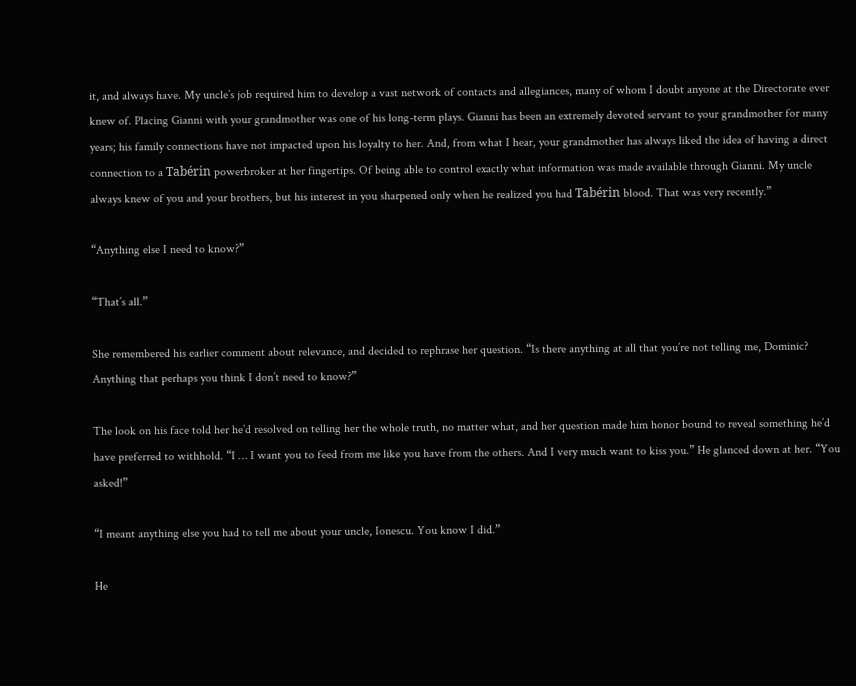it, and always have. My uncle’s job required him to develop a vast network of contacts and allegiances, many of whom I doubt anyone at the Directorate ever knew of. Placing Gianni with your grandmother was one of his long-term plays. Gianni has been an extremely devoted servant to your grandmother for many years; his family connections have not impacted upon his loyalty to her. And, from what I hear, your grandmother has always liked the idea of having a direct connection to a Tabérin powerbroker at her fingertips. Of being able to control exactly what information was made available through Gianni. My uncle always knew of you and your brothers, but his interest in you sharpened only when he realized you had Tabérin blood. That was very recently.”

“Anything else I need to know?”

“That’s all.”

She remembered his earlier comment about relevance, and decided to rephrase her question. “Is there anything at all that you’re not telling me, Dominic? Anything that perhaps you think I don’t need to know?”

The look on his face told her he’d resolved on telling her the whole truth, no matter what, and her question made him honor bound to reveal something he’d have preferred to withhold. “I … I want you to feed from me like you have from the others. And I very much want to kiss you.” He glanced down at her. “You asked!”

“I meant anything else you had to tell me about your uncle, Ionescu. You know I did.”

He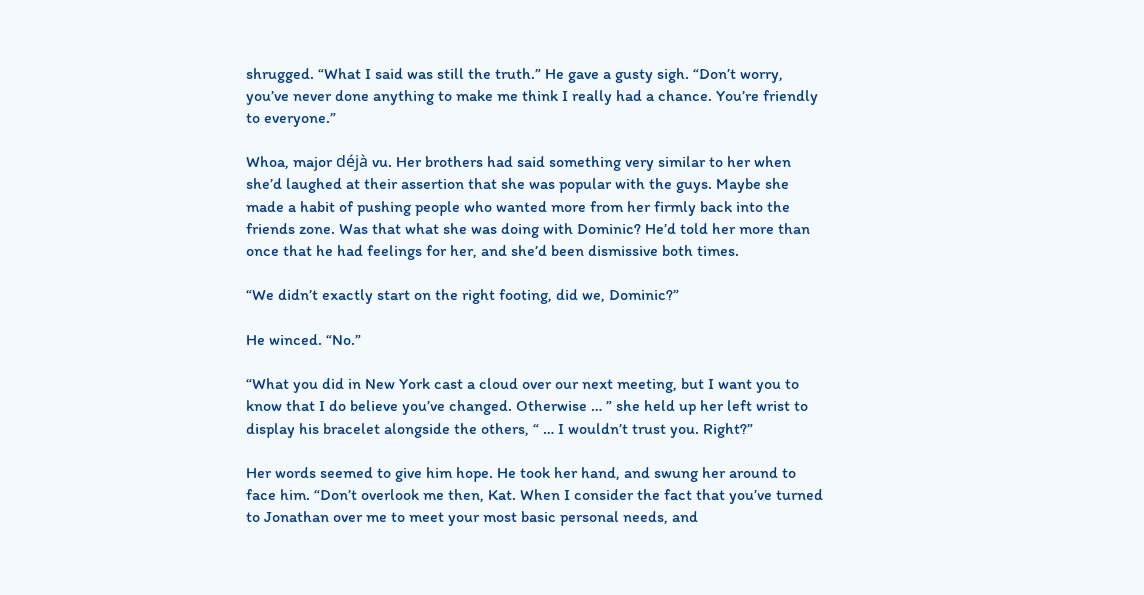shrugged. “What I said was still the truth.” He gave a gusty sigh. “Don’t worry, you’ve never done anything to make me think I really had a chance. You’re friendly to everyone.”

Whoa, major déjà vu. Her brothers had said something very similar to her when she’d laughed at their assertion that she was popular with the guys. Maybe she made a habit of pushing people who wanted more from her firmly back into the friends zone. Was that what she was doing with Dominic? He’d told her more than once that he had feelings for her, and she’d been dismissive both times.

“We didn’t exactly start on the right footing, did we, Dominic?”

He winced. “No.”

“What you did in New York cast a cloud over our next meeting, but I want you to know that I do believe you’ve changed. Otherwise … ” she held up her left wrist to display his bracelet alongside the others, “ … I wouldn’t trust you. Right?”

Her words seemed to give him hope. He took her hand, and swung her around to face him. “Don’t overlook me then, Kat. When I consider the fact that you’ve turned to Jonathan over me to meet your most basic personal needs, and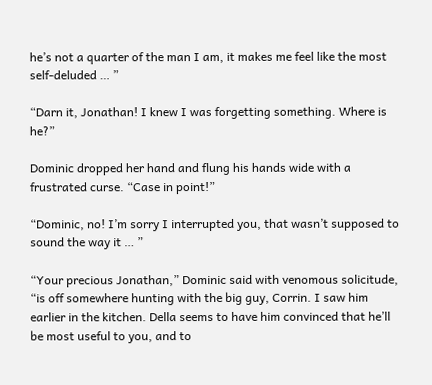he’s not a quarter of the man I am, it makes me feel like the most self-deluded … ”

“Darn it, Jonathan! I knew I was forgetting something. Where is he?”

Dominic dropped her hand and flung his hands wide with a frustrated curse. “Case in point!”

“Dominic, no! I’m sorry I interrupted you, that wasn’t supposed to sound the way it … ”

“Your precious Jonathan,” Dominic said with venomous solicitude, “is off somewhere hunting with the big guy, Corrin. I saw him earlier in the kitchen. Della seems to have him convinced that he’ll be most useful to you, and to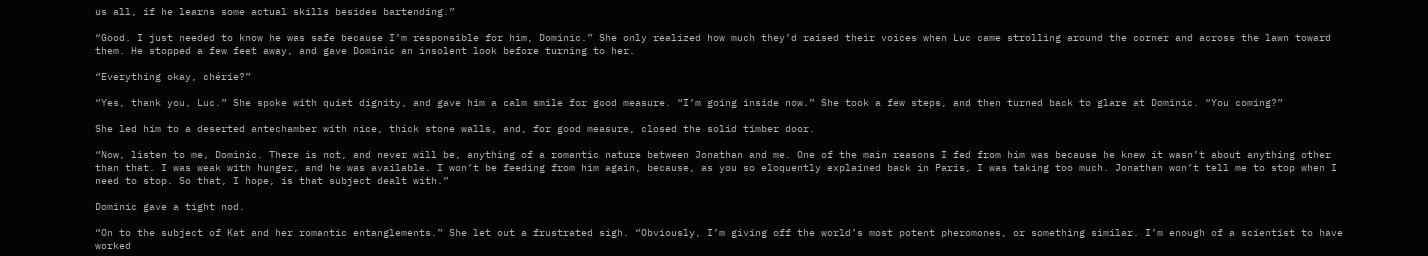us all, if he learns some actual skills besides bartending.”

“Good. I just needed to know he was safe because I’m responsible for him, Dominic.” She only realized how much they’d raised their voices when Luc came strolling around the corner and across the lawn toward them. He stopped a few feet away, and gave Dominic an insolent look before turning to her.

“Everything okay, chérie?”

“Yes, thank you, Luc.” She spoke with quiet dignity, and gave him a calm smile for good measure. “I’m going inside now.” She took a few steps, and then turned back to glare at Dominic. “You coming?”

She led him to a deserted antechamber with nice, thick stone walls, and, for good measure, closed the solid timber door.

“Now, listen to me, Dominic. There is not, and never will be, anything of a romantic nature between Jonathan and me. One of the main reasons I fed from him was because he knew it wasn’t about anything other than that. I was weak with hunger, and he was available. I won’t be feeding from him again, because, as you so eloquently explained back in Paris, I was taking too much. Jonathan won’t tell me to stop when I need to stop. So that, I hope, is that subject dealt with.”

Dominic gave a tight nod.

“On to the subject of Kat and her romantic entanglements.” She let out a frustrated sigh. “Obviously, I’m giving off the world’s most potent pheromones, or something similar. I’m enough of a scientist to have worked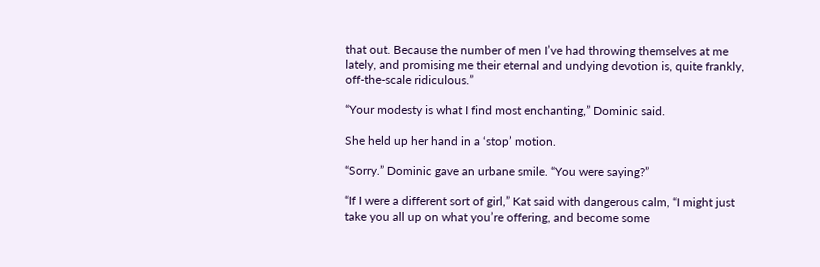that out. Because the number of men I’ve had throwing themselves at me lately, and promising me their eternal and undying devotion is, quite frankly, off-the-scale ridiculous.”

“Your modesty is what I find most enchanting,” Dominic said.

She held up her hand in a ‘stop’ motion.

“Sorry.” Dominic gave an urbane smile. “You were saying?”

“If I were a different sort of girl,” Kat said with dangerous calm, “I might just take you all up on what you’re offering, and become some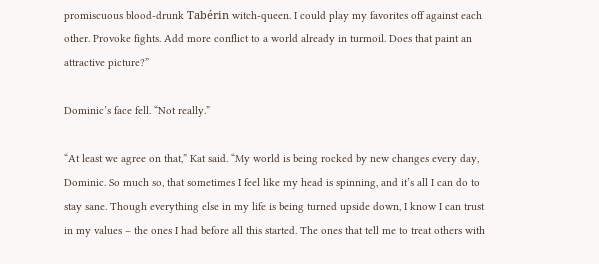promiscuous blood-drunk Tabérin witch-queen. I could play my favorites off against each other. Provoke fights. Add more conflict to a world already in turmoil. Does that paint an attractive picture?”

Dominic’s face fell. “Not really.”

“At least we agree on that,” Kat said. “My world is being rocked by new changes every day, Dominic. So much so, that sometimes I feel like my head is spinning, and it’s all I can do to stay sane. Though everything else in my life is being turned upside down, I know I can trust in my values – the ones I had before all this started. The ones that tell me to treat others with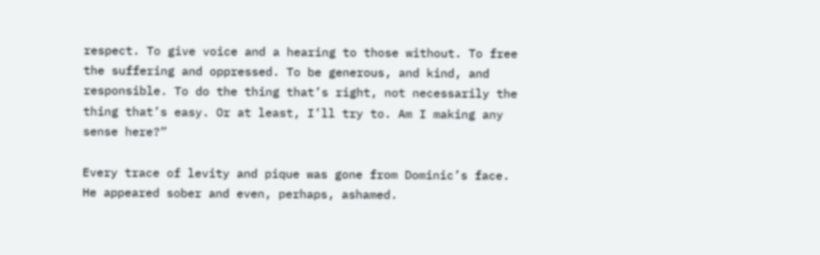respect. To give voice and a hearing to those without. To free the suffering and oppressed. To be generous, and kind, and responsible. To do the thing that’s right, not necessarily the thing that’s easy. Or at least, I’ll try to. Am I making any sense here?”

Every trace of levity and pique was gone from Dominic’s face. He appeared sober and even, perhaps, ashamed.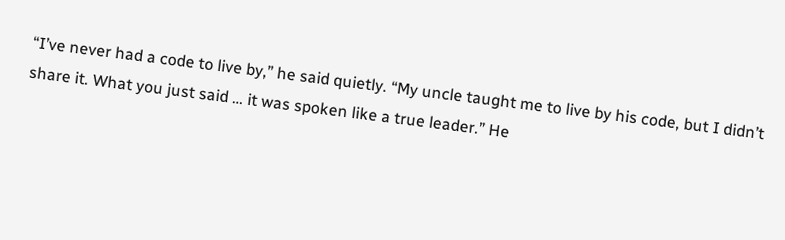“I’ve never had a code to live by,” he said quietly. “My uncle taught me to live by his code, but I didn’t share it. What you just said … it was spoken like a true leader.” He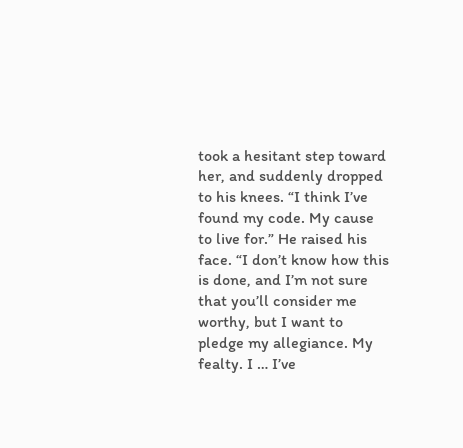took a hesitant step toward her, and suddenly dropped to his knees. “I think I’ve found my code. My cause to live for.” He raised his face. “I don’t know how this is done, and I’m not sure that you’ll consider me worthy, but I want to pledge my allegiance. My fealty. I … I’ve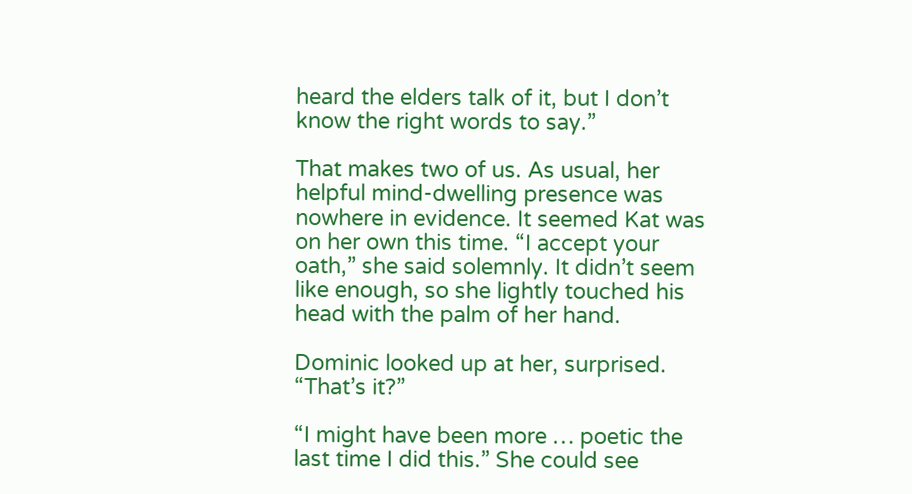heard the elders talk of it, but I don’t know the right words to say.”

That makes two of us. As usual, her helpful mind-dwelling presence was nowhere in evidence. It seemed Kat was on her own this time. “I accept your oath,” she said solemnly. It didn’t seem like enough, so she lightly touched his head with the palm of her hand.

Dominic looked up at her, surprised. “That’s it?”

“I might have been more … poetic the last time I did this.” She could see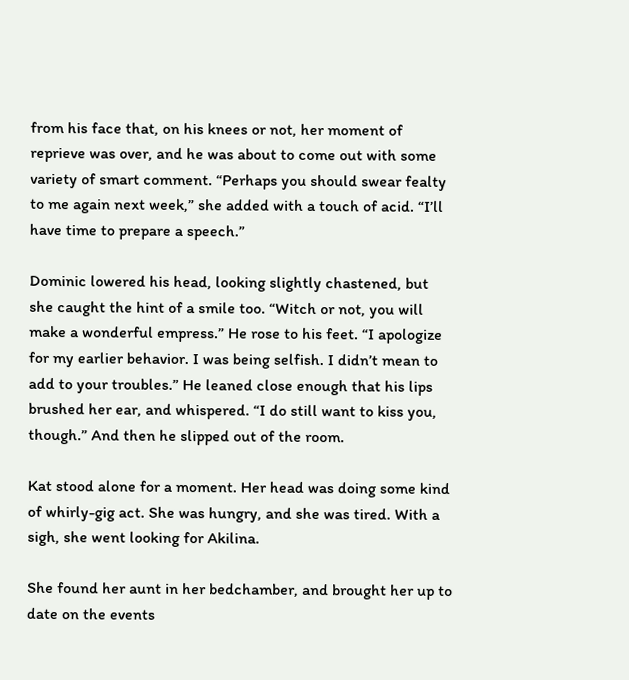from his face that, on his knees or not, her moment of reprieve was over, and he was about to come out with some variety of smart comment. “Perhaps you should swear fealty to me again next week,” she added with a touch of acid. “I’ll have time to prepare a speech.”

Dominic lowered his head, looking slightly chastened, but she caught the hint of a smile too. “Witch or not, you will make a wonderful empress.” He rose to his feet. “I apologize for my earlier behavior. I was being selfish. I didn’t mean to add to your troubles.” He leaned close enough that his lips brushed her ear, and whispered. “I do still want to kiss you, though.” And then he slipped out of the room.

Kat stood alone for a moment. Her head was doing some kind of whirly-gig act. She was hungry, and she was tired. With a sigh, she went looking for Akilina.

She found her aunt in her bedchamber, and brought her up to date on the events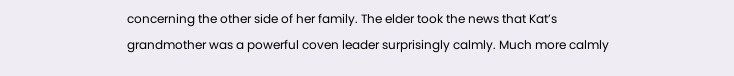concerning the other side of her family. The elder took the news that Kat’s grandmother was a powerful coven leader surprisingly calmly. Much more calmly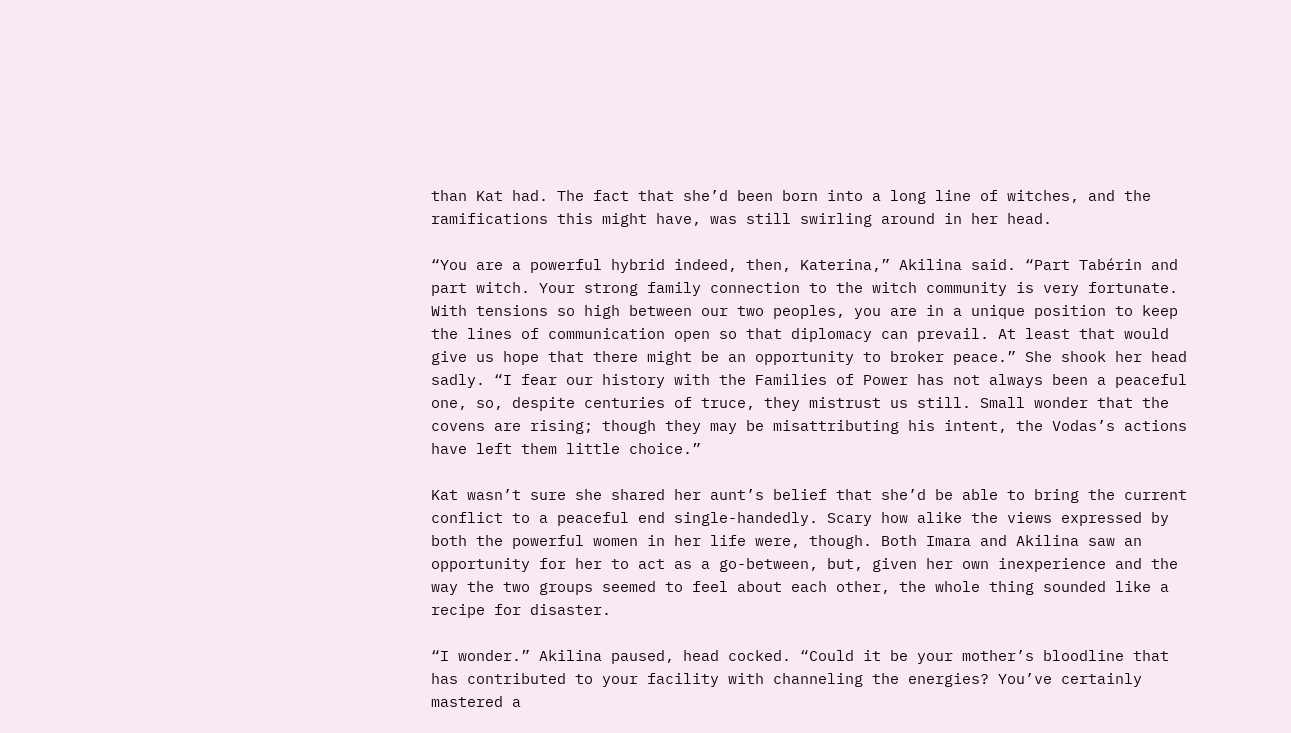than Kat had. The fact that she’d been born into a long line of witches, and the ramifications this might have, was still swirling around in her head.

“You are a powerful hybrid indeed, then, Katerina,” Akilina said. “Part Tabérin and part witch. Your strong family connection to the witch community is very fortunate. With tensions so high between our two peoples, you are in a unique position to keep the lines of communication open so that diplomacy can prevail. At least that would give us hope that there might be an opportunity to broker peace.” She shook her head sadly. “I fear our history with the Families of Power has not always been a peaceful one, so, despite centuries of truce, they mistrust us still. Small wonder that the covens are rising; though they may be misattributing his intent, the Vodas’s actions have left them little choice.”

Kat wasn’t sure she shared her aunt’s belief that she’d be able to bring the current conflict to a peaceful end single-handedly. Scary how alike the views expressed by both the powerful women in her life were, though. Both Imara and Akilina saw an opportunity for her to act as a go-between, but, given her own inexperience and the way the two groups seemed to feel about each other, the whole thing sounded like a recipe for disaster.

“I wonder.” Akilina paused, head cocked. “Could it be your mother’s bloodline that has contributed to your facility with channeling the energies? You’ve certainly mastered a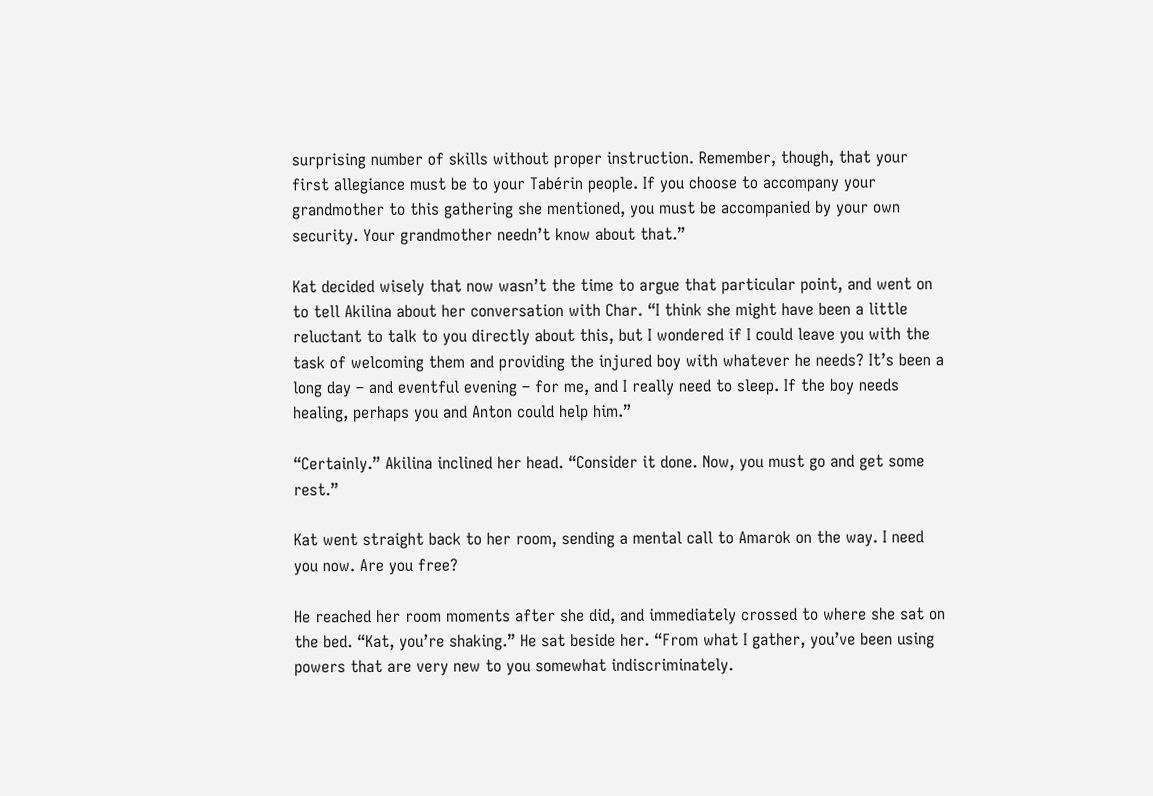surprising number of skills without proper instruction. Remember, though, that your first allegiance must be to your Tabérin people. If you choose to accompany your grandmother to this gathering she mentioned, you must be accompanied by your own security. Your grandmother needn’t know about that.”

Kat decided wisely that now wasn’t the time to argue that particular point, and went on to tell Akilina about her conversation with Char. “I think she might have been a little reluctant to talk to you directly about this, but I wondered if I could leave you with the task of welcoming them and providing the injured boy with whatever he needs? It’s been a long day – and eventful evening – for me, and I really need to sleep. If the boy needs healing, perhaps you and Anton could help him.”

“Certainly.” Akilina inclined her head. “Consider it done. Now, you must go and get some rest.”

Kat went straight back to her room, sending a mental call to Amarok on the way. I need you now. Are you free?

He reached her room moments after she did, and immediately crossed to where she sat on the bed. “Kat, you’re shaking.” He sat beside her. “From what I gather, you’ve been using powers that are very new to you somewhat indiscriminately.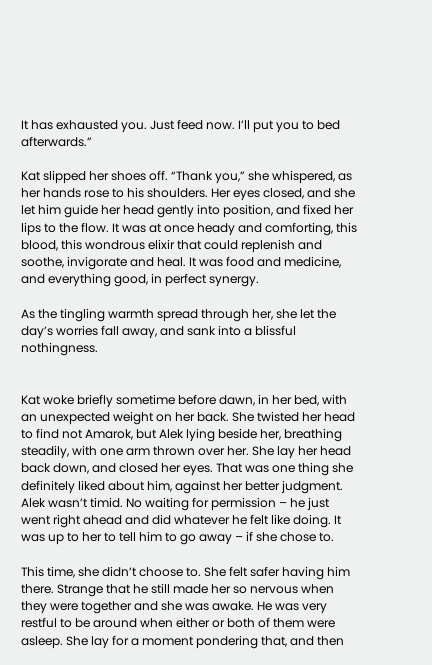It has exhausted you. Just feed now. I’ll put you to bed afterwards.”

Kat slipped her shoes off. “Thank you,” she whispered, as her hands rose to his shoulders. Her eyes closed, and she let him guide her head gently into position, and fixed her lips to the flow. It was at once heady and comforting, this blood, this wondrous elixir that could replenish and soothe, invigorate and heal. It was food and medicine, and everything good, in perfect synergy.

As the tingling warmth spread through her, she let the day’s worries fall away, and sank into a blissful nothingness.


Kat woke briefly sometime before dawn, in her bed, with an unexpected weight on her back. She twisted her head to find not Amarok, but Alek lying beside her, breathing steadily, with one arm thrown over her. She lay her head back down, and closed her eyes. That was one thing she definitely liked about him, against her better judgment. Alek wasn’t timid. No waiting for permission – he just went right ahead and did whatever he felt like doing. It was up to her to tell him to go away – if she chose to.

This time, she didn’t choose to. She felt safer having him there. Strange that he still made her so nervous when they were together and she was awake. He was very restful to be around when either or both of them were asleep. She lay for a moment pondering that, and then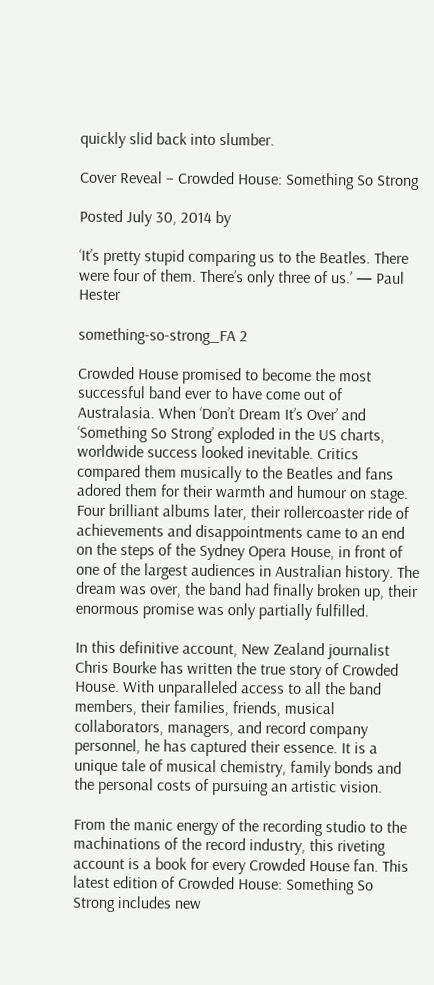quickly slid back into slumber.

Cover Reveal – Crowded House: Something So Strong

Posted July 30, 2014 by

‘It’s pretty stupid comparing us to the Beatles. There were four of them. There’s only three of us.’ — Paul Hester

something-so-strong_FA 2

Crowded House promised to become the most successful band ever to have come out of Australasia. When ‘Don’t Dream It’s Over’ and ‘Something So Strong’ exploded in the US charts, worldwide success looked inevitable. Critics compared them musically to the Beatles and fans adored them for their warmth and humour on stage. Four brilliant albums later, their rollercoaster ride of achievements and disappointments came to an end on the steps of the Sydney Opera House, in front of one of the largest audiences in Australian history. The dream was over, the band had finally broken up, their enormous promise was only partially fulfilled.

In this definitive account, New Zealand journalist Chris Bourke has written the true story of Crowded House. With unparalleled access to all the band members, their families, friends, musical collaborators, managers, and record company personnel, he has captured their essence. It is a unique tale of musical chemistry, family bonds and the personal costs of pursuing an artistic vision.

From the manic energy of the recording studio to the machinations of the record industry, this riveting account is a book for every Crowded House fan. This latest edition of Crowded House: Something So Strong includes new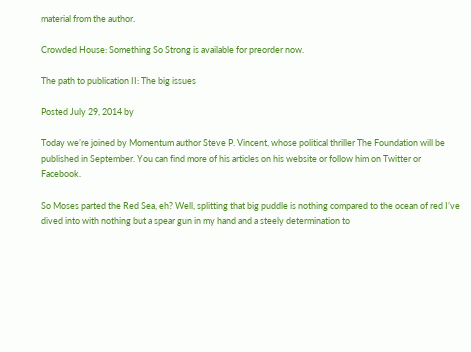material from the author.

Crowded House: Something So Strong is available for preorder now.

The path to publication II: The big issues

Posted July 29, 2014 by

Today we’re joined by Momentum author Steve P. Vincent, whose political thriller The Foundation will be published in September. You can find more of his articles on his website or follow him on Twitter or Facebook.

So Moses parted the Red Sea, eh? Well, splitting that big puddle is nothing compared to the ocean of red I’ve dived into with nothing but a spear gun in my hand and a steely determination to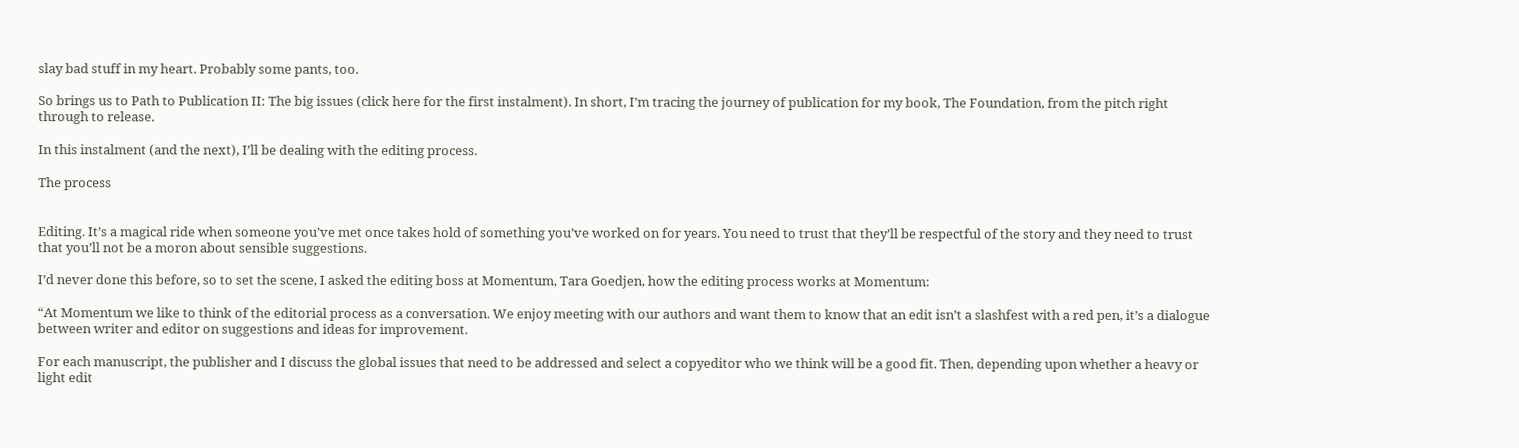slay bad stuff in my heart. Probably some pants, too.

So brings us to Path to Publication II: The big issues (click here for the first instalment). In short, I’m tracing the journey of publication for my book, The Foundation, from the pitch right through to release.

In this instalment (and the next), I’ll be dealing with the editing process.

The process


Editing. It’s a magical ride when someone you’ve met once takes hold of something you’ve worked on for years. You need to trust that they’ll be respectful of the story and they need to trust that you’ll not be a moron about sensible suggestions.

I’d never done this before, so to set the scene, I asked the editing boss at Momentum, Tara Goedjen, how the editing process works at Momentum:

“At Momentum we like to think of the editorial process as a conversation. We enjoy meeting with our authors and want them to know that an edit isn’t a slashfest with a red pen, it’s a dialogue between writer and editor on suggestions and ideas for improvement.

For each manuscript, the publisher and I discuss the global issues that need to be addressed and select a copyeditor who we think will be a good fit. Then, depending upon whether a heavy or light edit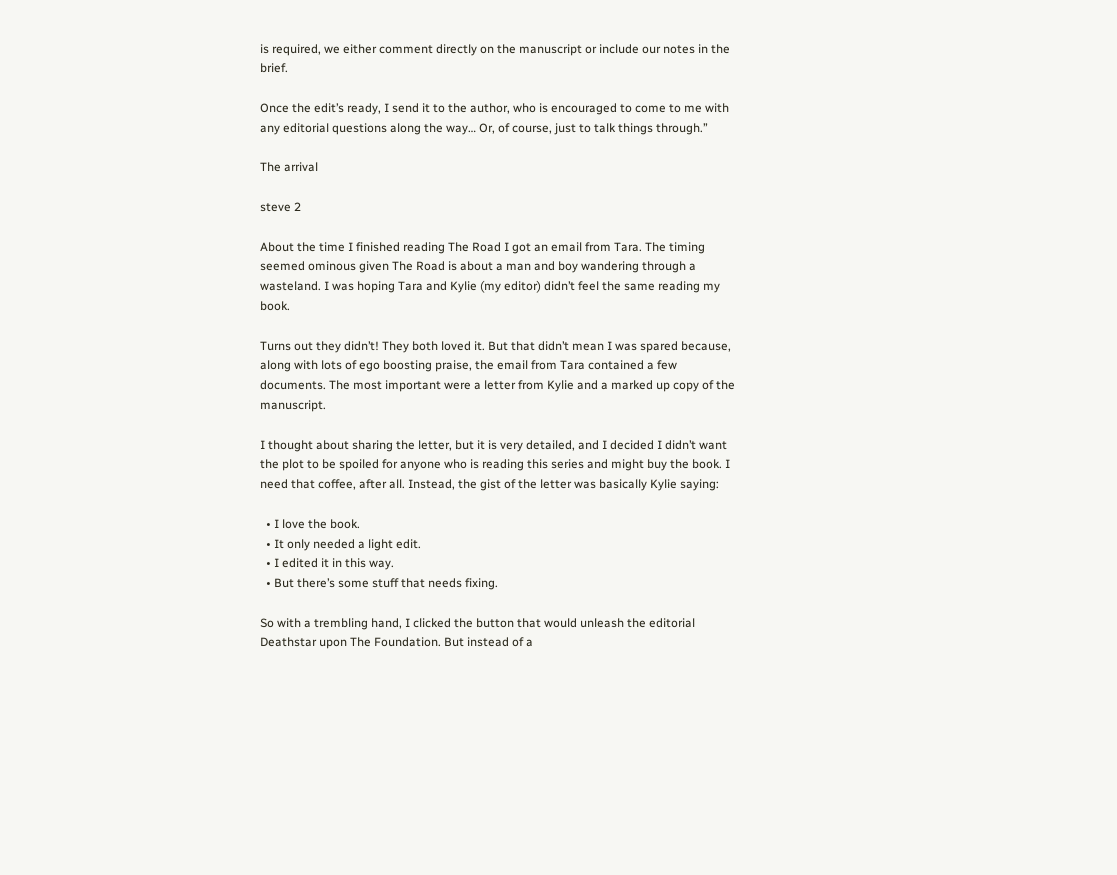is required, we either comment directly on the manuscript or include our notes in the brief.

Once the edit’s ready, I send it to the author, who is encouraged to come to me with any editorial questions along the way… Or, of course, just to talk things through.”

The arrival

steve 2

About the time I finished reading The Road I got an email from Tara. The timing seemed ominous given The Road is about a man and boy wandering through a wasteland. I was hoping Tara and Kylie (my editor) didn’t feel the same reading my book.

Turns out they didn’t! They both loved it. But that didn’t mean I was spared because, along with lots of ego boosting praise, the email from Tara contained a few documents. The most important were a letter from Kylie and a marked up copy of the manuscript.

I thought about sharing the letter, but it is very detailed, and I decided I didn’t want the plot to be spoiled for anyone who is reading this series and might buy the book. I need that coffee, after all. Instead, the gist of the letter was basically Kylie saying:

  • I love the book.
  • It only needed a light edit.
  • I edited it in this way.
  • But there’s some stuff that needs fixing.

So with a trembling hand, I clicked the button that would unleash the editorial Deathstar upon The Foundation. But instead of a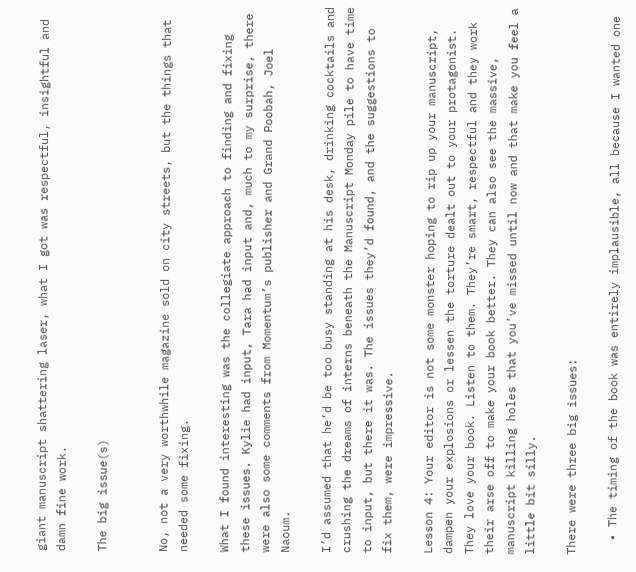giant manuscript shattering laser, what I got was respectful, insightful and damn fine work.

The big issue(s)


No, not a very worthwhile magazine sold on city streets, but the things that needed some fixing.

What I found interesting was the collegiate approach to finding and fixing these issues. Kylie had input, Tara had input and, much to my surprise, there were also some comments from Momentum’s publisher and Grand Poobah, Joel Naoum.

I’d assumed that he’d be too busy standing at his desk, drinking cocktails and crushing the dreams of interns beneath the Manuscript Monday pile to have time to input, but there it was. The issues they’d found, and the suggestions to fix them, were impressive.

Lesson 4: Your editor is not some monster hoping to rip up your manuscript, dampen your explosions or lessen the torture dealt out to your protagonist. They love your book. Listen to them. They’re smart, respectful and they work their arse off to make your book better. They can also see the massive, manuscript killing holes that you’ve missed until now and that make you feel a little bit silly.

There were three big issues:

  • The timing of the book was entirely implausible, all because I wanted one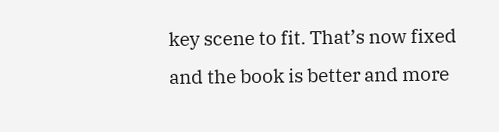key scene to fit. That’s now fixed and the book is better and more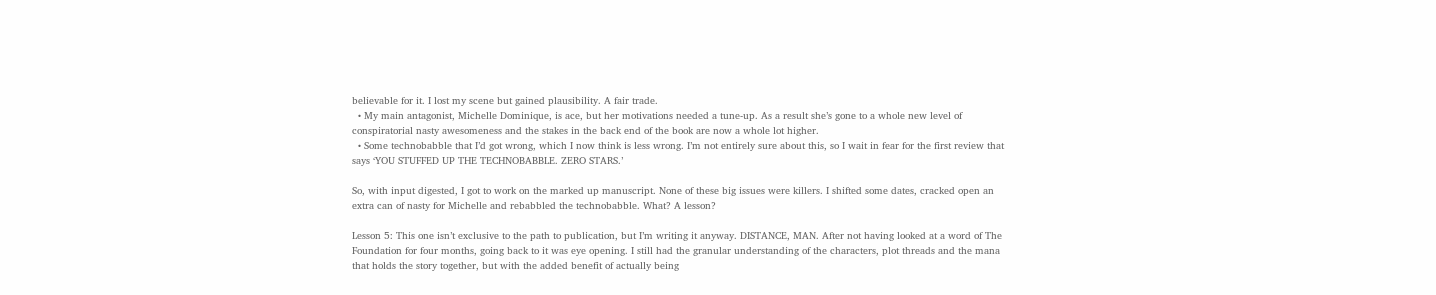believable for it. I lost my scene but gained plausibility. A fair trade.
  • My main antagonist, Michelle Dominique, is ace, but her motivations needed a tune-up. As a result she’s gone to a whole new level of conspiratorial nasty awesomeness and the stakes in the back end of the book are now a whole lot higher.
  • Some technobabble that I’d got wrong, which I now think is less wrong. I’m not entirely sure about this, so I wait in fear for the first review that says ‘YOU STUFFED UP THE TECHNOBABBLE. ZERO STARS.’

So, with input digested, I got to work on the marked up manuscript. None of these big issues were killers. I shifted some dates, cracked open an extra can of nasty for Michelle and rebabbled the technobabble. What? A lesson?

Lesson 5: This one isn’t exclusive to the path to publication, but I’m writing it anyway. DISTANCE, MAN. After not having looked at a word of The Foundation for four months, going back to it was eye opening. I still had the granular understanding of the characters, plot threads and the mana that holds the story together, but with the added benefit of actually being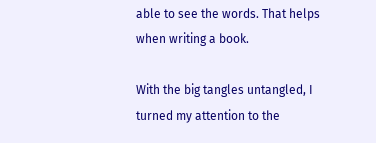able to see the words. That helps when writing a book.

With the big tangles untangled, I turned my attention to the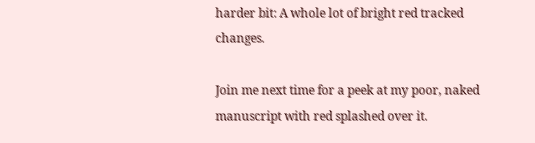harder bit: A whole lot of bright red tracked changes.

Join me next time for a peek at my poor, naked manuscript with red splashed over it.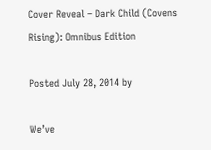Cover Reveal – Dark Child (Covens Rising): Omnibus Edition

Posted July 28, 2014 by

We’ve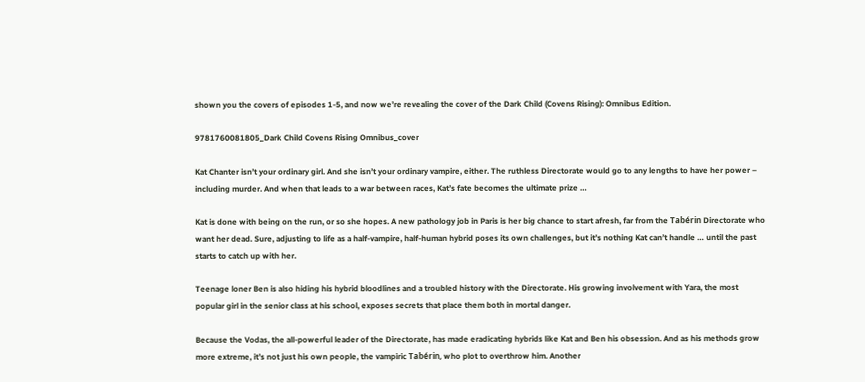shown you the covers of episodes 1-5, and now we’re revealing the cover of the Dark Child (Covens Rising): Omnibus Edition.

9781760081805_Dark Child Covens Rising Omnibus_cover

Kat Chanter isn’t your ordinary girl. And she isn’t your ordinary vampire, either. The ruthless Directorate would go to any lengths to have her power – including murder. And when that leads to a war between races, Kat’s fate becomes the ultimate prize …

Kat is done with being on the run, or so she hopes. A new pathology job in Paris is her big chance to start afresh, far from the Tabérin Directorate who want her dead. Sure, adjusting to life as a half-vampire, half-human hybrid poses its own challenges, but it’s nothing Kat can’t handle … until the past starts to catch up with her.

Teenage loner Ben is also hiding his hybrid bloodlines and a troubled history with the Directorate. His growing involvement with Yara, the most popular girl in the senior class at his school, exposes secrets that place them both in mortal danger.

Because the Vodas, the all-powerful leader of the Directorate, has made eradicating hybrids like Kat and Ben his obsession. And as his methods grow more extreme, it’s not just his own people, the vampiric Tabérin, who plot to overthrow him. Another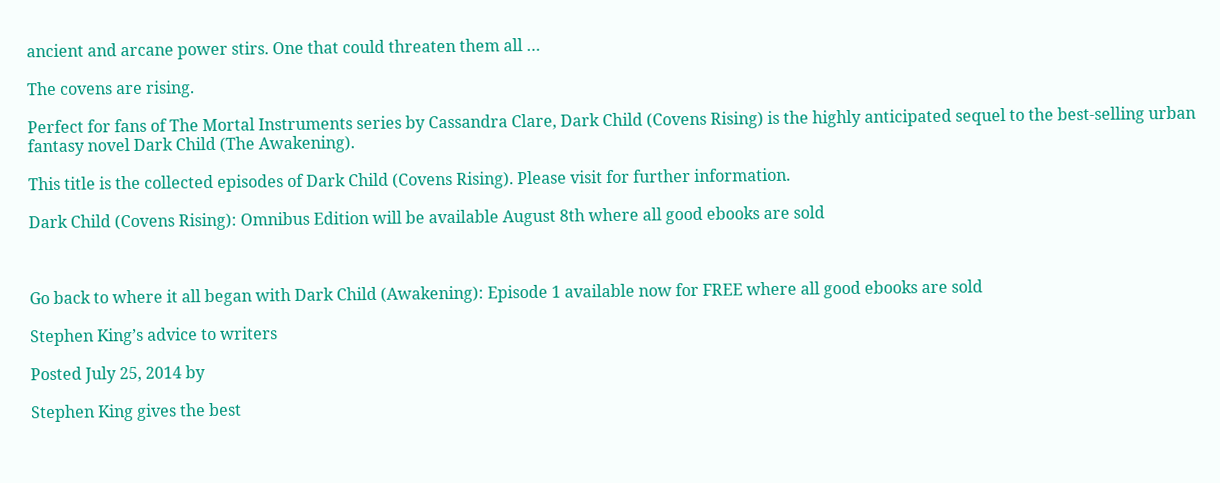ancient and arcane power stirs. One that could threaten them all …

The covens are rising.

Perfect for fans of The Mortal Instruments series by Cassandra Clare, Dark Child (Covens Rising) is the highly anticipated sequel to the best-selling urban fantasy novel Dark Child (The Awakening).

This title is the collected episodes of Dark Child (Covens Rising). Please visit for further information.

Dark Child (Covens Rising): Omnibus Edition will be available August 8th where all good ebooks are sold



Go back to where it all began with Dark Child (Awakening): Episode 1 available now for FREE where all good ebooks are sold

Stephen King’s advice to writers

Posted July 25, 2014 by

Stephen King gives the best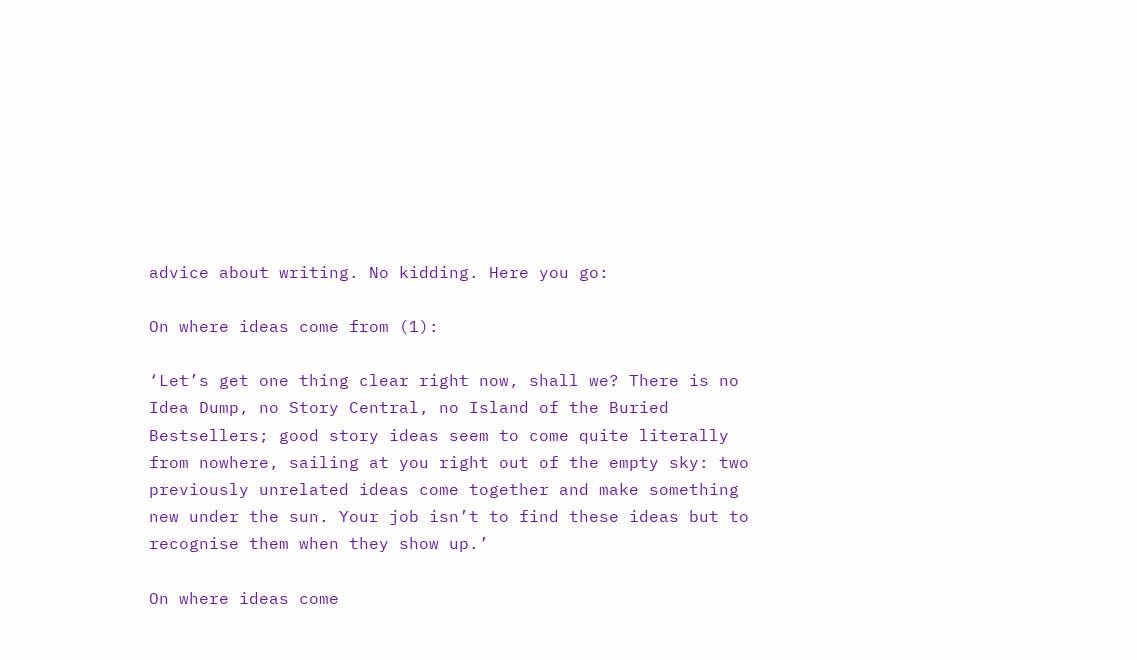advice about writing. No kidding. Here you go:

On where ideas come from (1):

‘Let’s get one thing clear right now, shall we? There is no Idea Dump, no Story Central, no Island of the Buried Bestsellers; good story ideas seem to come quite literally from nowhere, sailing at you right out of the empty sky: two previously unrelated ideas come together and make something new under the sun. Your job isn’t to find these ideas but to recognise them when they show up.’

On where ideas come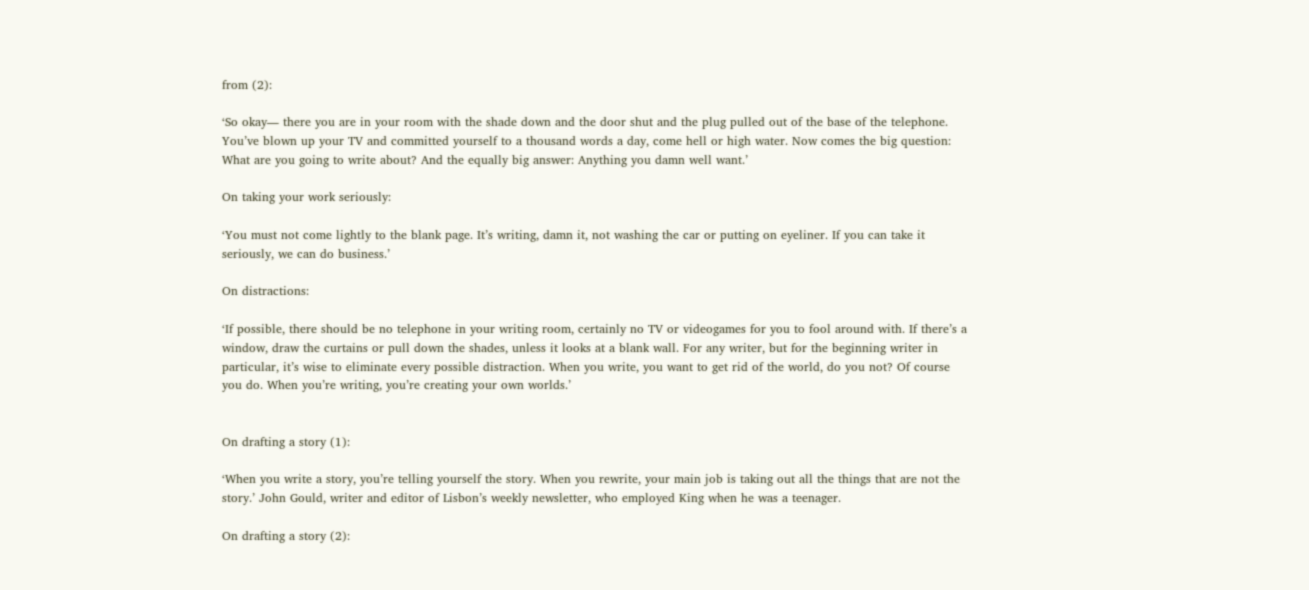from (2):

‘So okay― there you are in your room with the shade down and the door shut and the plug pulled out of the base of the telephone. You’ve blown up your TV and committed yourself to a thousand words a day, come hell or high water. Now comes the big question: What are you going to write about? And the equally big answer: Anything you damn well want.’

On taking your work seriously:

‘You must not come lightly to the blank page. It’s writing, damn it, not washing the car or putting on eyeliner. If you can take it seriously, we can do business.’

On distractions:

‘If possible, there should be no telephone in your writing room, certainly no TV or videogames for you to fool around with. If there’s a window, draw the curtains or pull down the shades, unless it looks at a blank wall. For any writer, but for the beginning writer in particular, it’s wise to eliminate every possible distraction. When you write, you want to get rid of the world, do you not? Of course you do. When you’re writing, you’re creating your own worlds.’


On drafting a story (1):

‘When you write a story, you’re telling yourself the story. When you rewrite, your main job is taking out all the things that are not the story.’ John Gould, writer and editor of Lisbon’s weekly newsletter, who employed King when he was a teenager.

On drafting a story (2):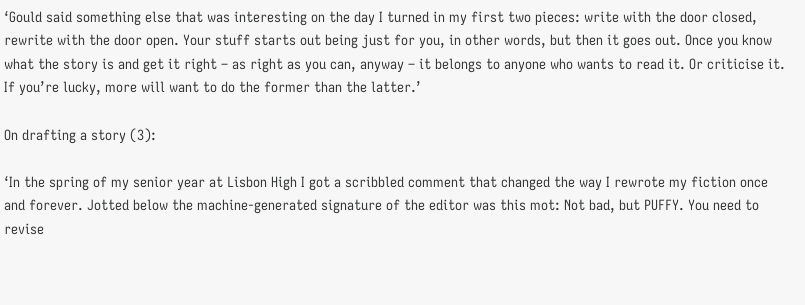‘Gould said something else that was interesting on the day I turned in my first two pieces: write with the door closed, rewrite with the door open. Your stuff starts out being just for you, in other words, but then it goes out. Once you know what the story is and get it right – as right as you can, anyway – it belongs to anyone who wants to read it. Or criticise it. If you’re lucky, more will want to do the former than the latter.’

On drafting a story (3):

‘In the spring of my senior year at Lisbon High I got a scribbled comment that changed the way I rewrote my fiction once and forever. Jotted below the machine-generated signature of the editor was this mot: Not bad, but PUFFY. You need to revise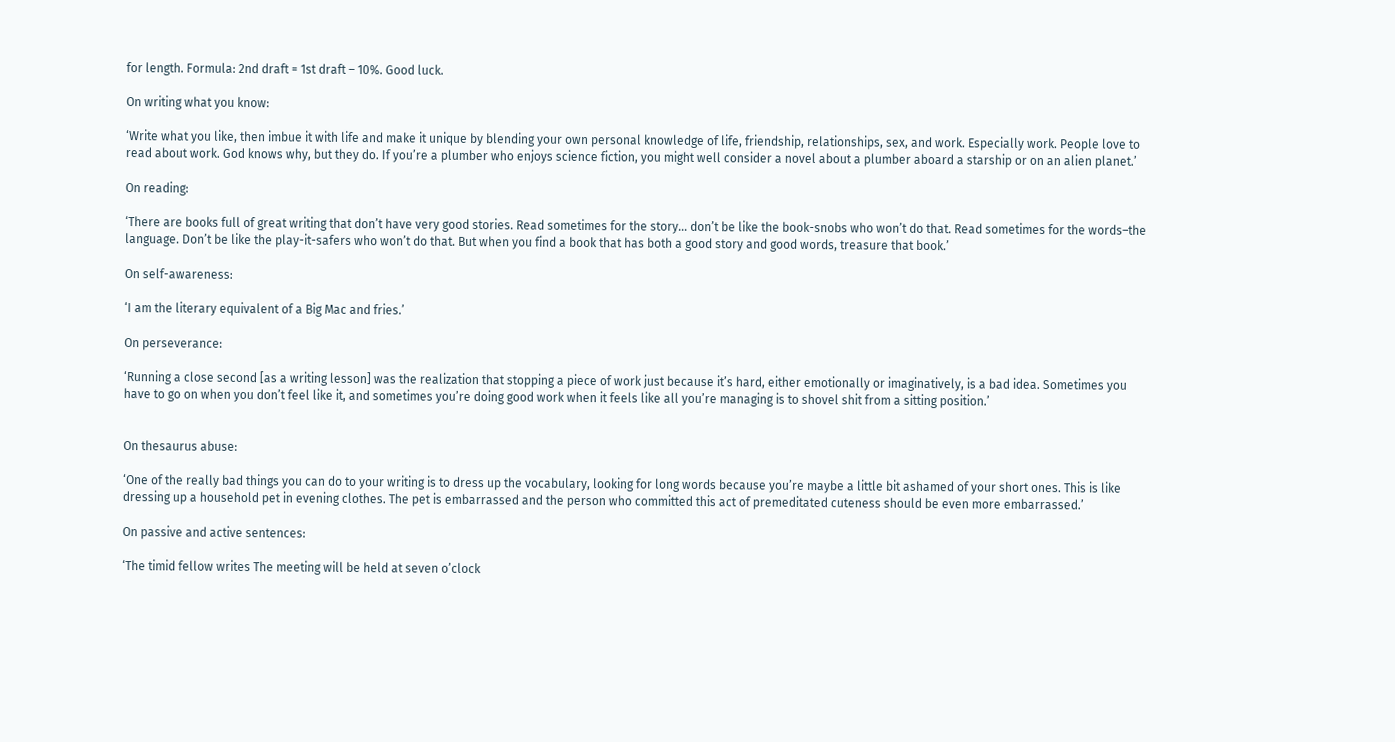for length. Formula: 2nd draft = 1st draft – 10%. Good luck.

On writing what you know:

‘Write what you like, then imbue it with life and make it unique by blending your own personal knowledge of life, friendship, relationships, sex, and work. Especially work. People love to read about work. God knows why, but they do. If you’re a plumber who enjoys science fiction, you might well consider a novel about a plumber aboard a starship or on an alien planet.’

On reading:

‘There are books full of great writing that don’t have very good stories. Read sometimes for the story… don’t be like the book-snobs who won’t do that. Read sometimes for the words–the language. Don’t be like the play-it-safers who won’t do that. But when you find a book that has both a good story and good words, treasure that book.’

On self-awareness:

‘I am the literary equivalent of a Big Mac and fries.’

On perseverance:

‘Running a close second [as a writing lesson] was the realization that stopping a piece of work just because it’s hard, either emotionally or imaginatively, is a bad idea. Sometimes you have to go on when you don’t feel like it, and sometimes you’re doing good work when it feels like all you’re managing is to shovel shit from a sitting position.’


On thesaurus abuse:

‘One of the really bad things you can do to your writing is to dress up the vocabulary, looking for long words because you’re maybe a little bit ashamed of your short ones. This is like dressing up a household pet in evening clothes. The pet is embarrassed and the person who committed this act of premeditated cuteness should be even more embarrassed.’

On passive and active sentences:

‘The timid fellow writes The meeting will be held at seven o’clock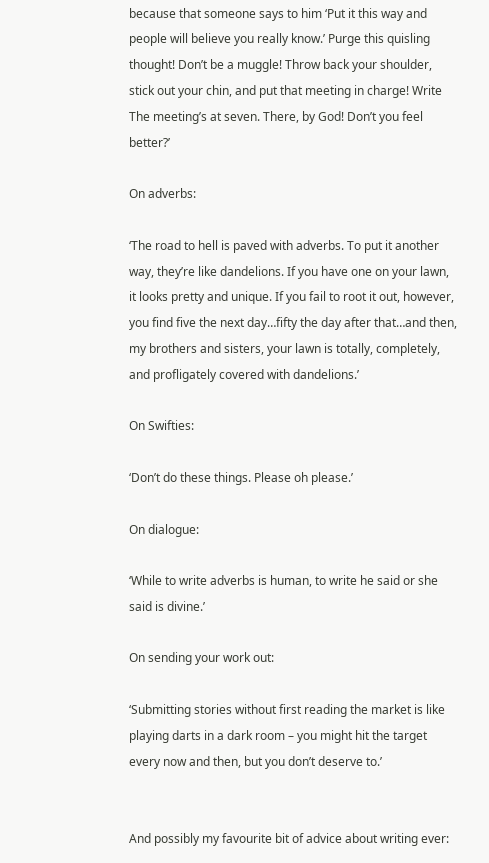because that someone says to him ‘Put it this way and people will believe you really know.’ Purge this quisling thought! Don’t be a muggle! Throw back your shoulder, stick out your chin, and put that meeting in charge! Write The meeting’s at seven. There, by God! Don’t you feel better?’

On adverbs:

‘The road to hell is paved with adverbs. To put it another way, they’re like dandelions. If you have one on your lawn, it looks pretty and unique. If you fail to root it out, however, you find five the next day…fifty the day after that…and then, my brothers and sisters, your lawn is totally, completely, and profligately covered with dandelions.’

On Swifties:

‘Don’t do these things. Please oh please.’

On dialogue:

‘While to write adverbs is human, to write he said or she said is divine.’

On sending your work out:

‘Submitting stories without first reading the market is like playing darts in a dark room – you might hit the target every now and then, but you don’t deserve to.’


And possibly my favourite bit of advice about writing ever: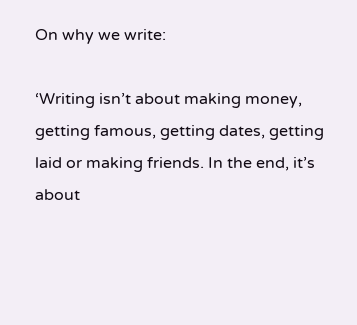On why we write:

‘Writing isn’t about making money, getting famous, getting dates, getting laid or making friends. In the end, it’s about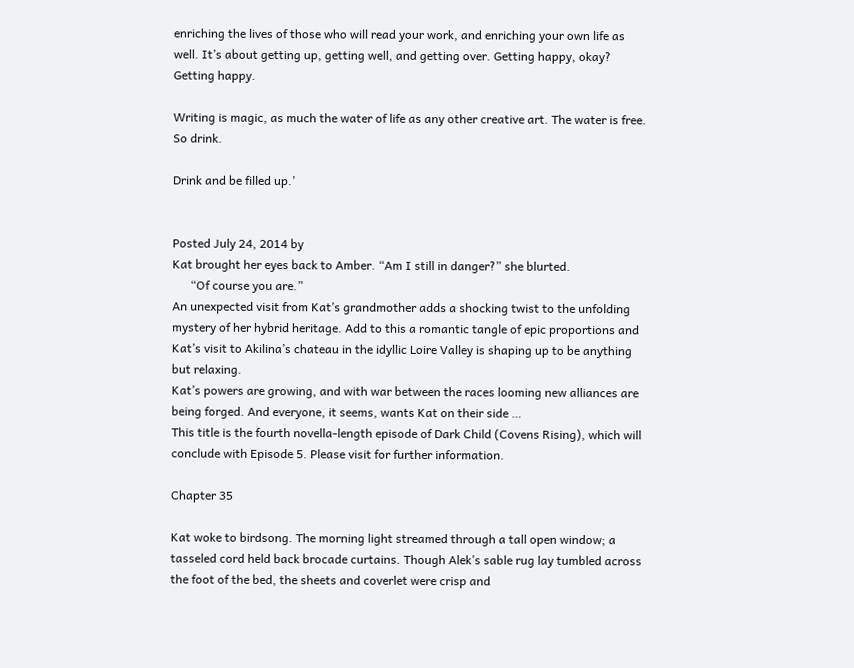enriching the lives of those who will read your work, and enriching your own life as well. It’s about getting up, getting well, and getting over. Getting happy, okay? Getting happy.

Writing is magic, as much the water of life as any other creative art. The water is free. So drink.

Drink and be filled up.’


Posted July 24, 2014 by
Kat brought her eyes back to Amber. “Am I still in danger?” she blurted.
      “Of course you are.”
An unexpected visit from Kat’s grandmother adds a shocking twist to the unfolding mystery of her hybrid heritage. Add to this a romantic tangle of epic proportions and Kat’s visit to Akilina’s chateau in the idyllic Loire Valley is shaping up to be anything but relaxing.
Kat’s powers are growing, and with war between the races looming new alliances are being forged. And everyone, it seems, wants Kat on their side …
This title is the fourth novella-length episode of Dark Child (Covens Rising), which will conclude with Episode 5. Please visit for further information.

Chapter 35

Kat woke to birdsong. The morning light streamed through a tall open window; a tasseled cord held back brocade curtains. Though Alek’s sable rug lay tumbled across the foot of the bed, the sheets and coverlet were crisp and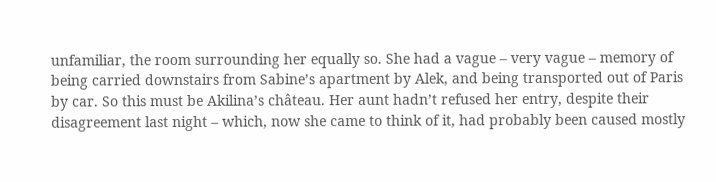unfamiliar, the room surrounding her equally so. She had a vague – very vague – memory of being carried downstairs from Sabine’s apartment by Alek, and being transported out of Paris by car. So this must be Akilina’s château. Her aunt hadn’t refused her entry, despite their disagreement last night – which, now she came to think of it, had probably been caused mostly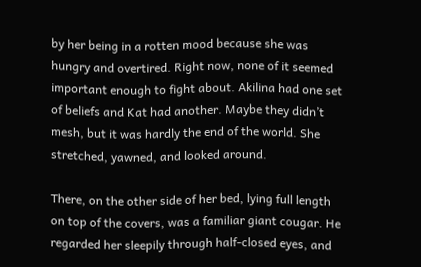by her being in a rotten mood because she was hungry and overtired. Right now, none of it seemed important enough to fight about. Akilina had one set of beliefs and Kat had another. Maybe they didn’t mesh, but it was hardly the end of the world. She stretched, yawned, and looked around.

There, on the other side of her bed, lying full length on top of the covers, was a familiar giant cougar. He regarded her sleepily through half-closed eyes, and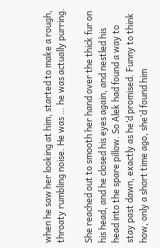when he saw her looking at him, started to make a rough, throaty rumbling noise. He was … he was actually purring.

She reached out to smooth her hand over the thick fur on his head, and he closed his eyes again, and nestled his head into the spare pillow. So Alek had found a way to stay past dawn, exactly as he’d promised. Funny to think how, only a short time ago, she’d found him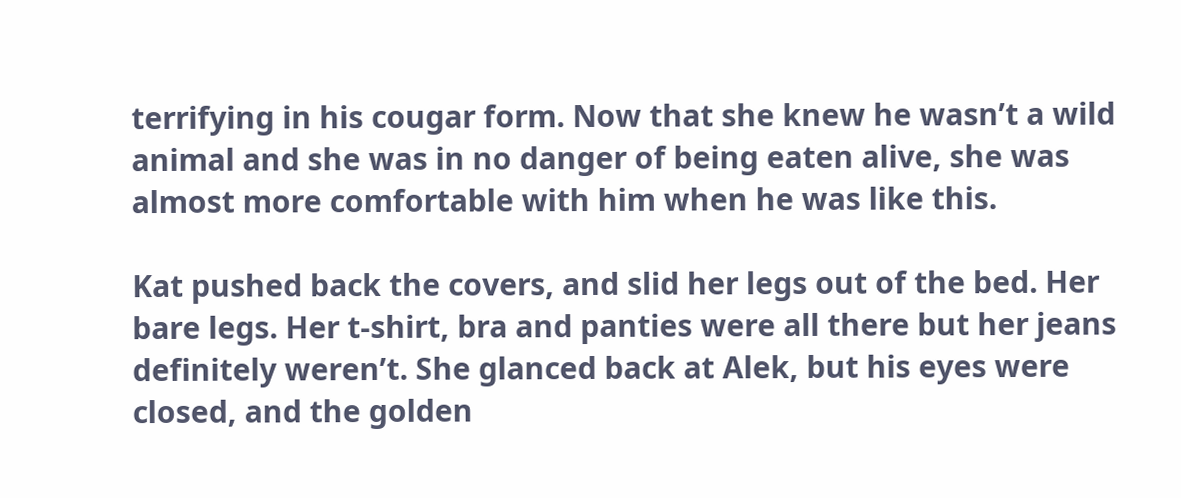terrifying in his cougar form. Now that she knew he wasn’t a wild animal and she was in no danger of being eaten alive, she was almost more comfortable with him when he was like this.

Kat pushed back the covers, and slid her legs out of the bed. Her bare legs. Her t-shirt, bra and panties were all there but her jeans definitely weren’t. She glanced back at Alek, but his eyes were closed, and the golden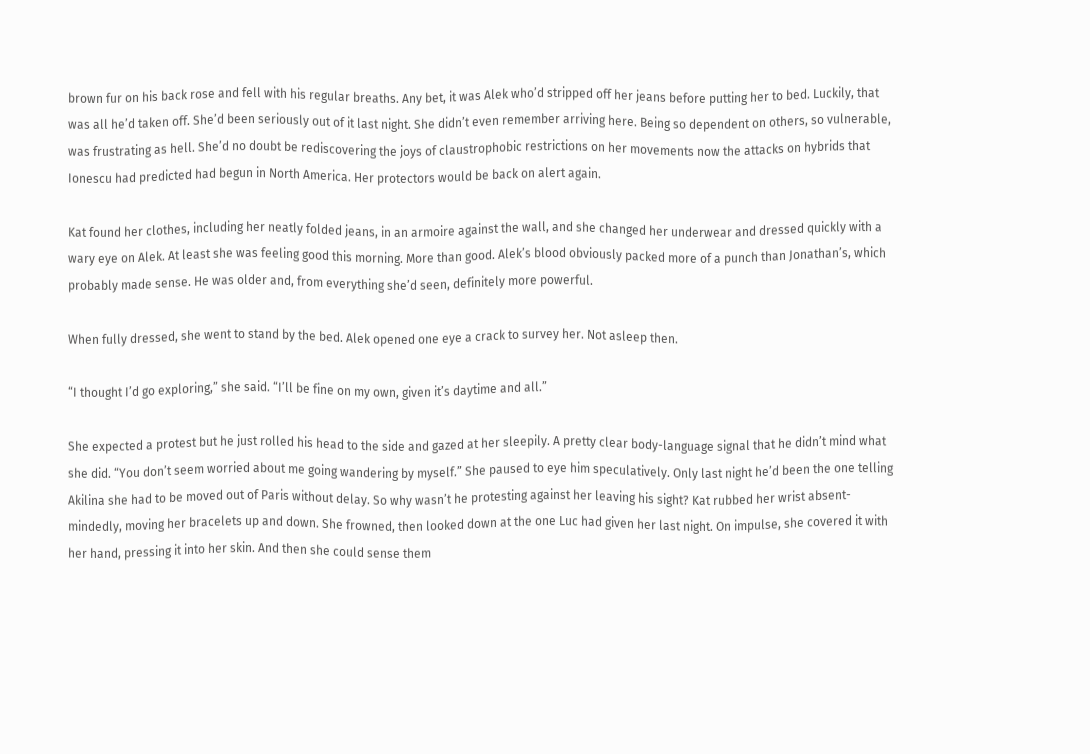brown fur on his back rose and fell with his regular breaths. Any bet, it was Alek who’d stripped off her jeans before putting her to bed. Luckily, that was all he’d taken off. She’d been seriously out of it last night. She didn’t even remember arriving here. Being so dependent on others, so vulnerable, was frustrating as hell. She’d no doubt be rediscovering the joys of claustrophobic restrictions on her movements now the attacks on hybrids that Ionescu had predicted had begun in North America. Her protectors would be back on alert again.

Kat found her clothes, including her neatly folded jeans, in an armoire against the wall, and she changed her underwear and dressed quickly with a wary eye on Alek. At least she was feeling good this morning. More than good. Alek’s blood obviously packed more of a punch than Jonathan’s, which probably made sense. He was older and, from everything she’d seen, definitely more powerful.

When fully dressed, she went to stand by the bed. Alek opened one eye a crack to survey her. Not asleep then.

“I thought I’d go exploring,” she said. “I’ll be fine on my own, given it’s daytime and all.”

She expected a protest but he just rolled his head to the side and gazed at her sleepily. A pretty clear body-language signal that he didn’t mind what she did. “You don’t seem worried about me going wandering by myself.” She paused to eye him speculatively. Only last night he’d been the one telling Akilina she had to be moved out of Paris without delay. So why wasn’t he protesting against her leaving his sight? Kat rubbed her wrist absent-mindedly, moving her bracelets up and down. She frowned, then looked down at the one Luc had given her last night. On impulse, she covered it with her hand, pressing it into her skin. And then she could sense them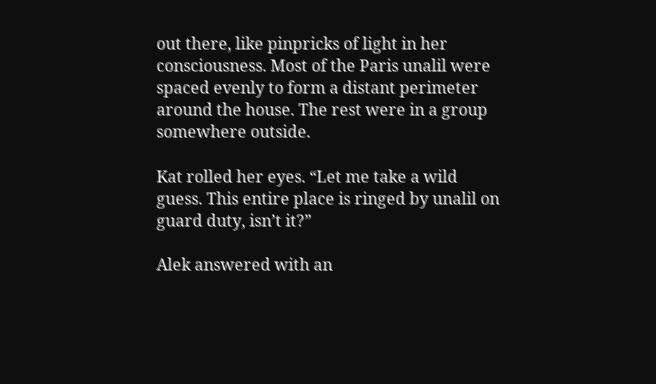out there, like pinpricks of light in her consciousness. Most of the Paris unalil were spaced evenly to form a distant perimeter around the house. The rest were in a group somewhere outside.

Kat rolled her eyes. “Let me take a wild guess. This entire place is ringed by unalil on guard duty, isn’t it?”

Alek answered with an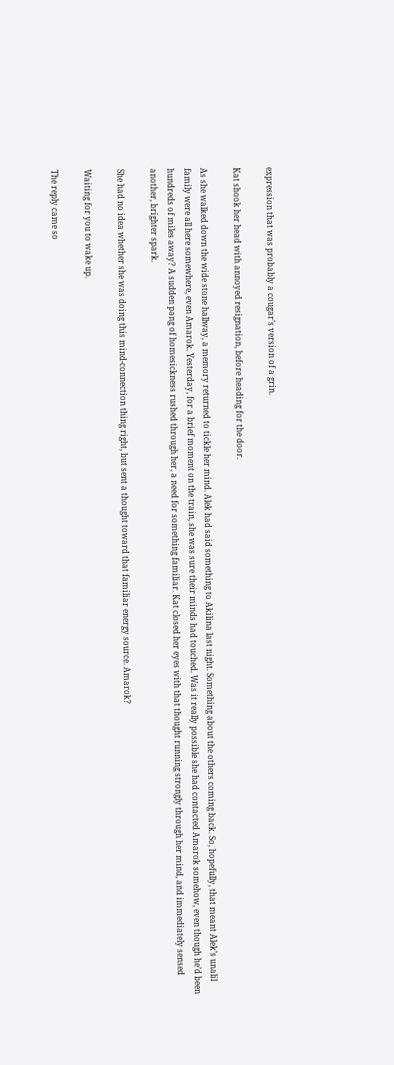expression that was probably a cougar’s version of a grin.

Kat shook her head with annoyed resignation, before heading for the door.

As she walked down the wide stone hallway, a memory returned to tickle her mind. Alek had said something to Akilina last night. Something about the others coming back. So, hopefully, that meant Alek’s unalil family were all here somewhere, even Amarok. Yesterday, for a brief moment on the train, she was sure their minds had touched. Was it really possible she had contacted Amarok somehow, even though he’d been hundreds of miles away? A sudden pang of homesickness rushed through her, a need for something familiar. Kat closed her eyes with that thought running strongly through her mind, and immediately sensed another, brighter spark.

She had no idea whether she was doing this mind-connection thing right, but sent a thought toward that familiar energy source. Amarok?

Waiting for you to wake up.

The reply came so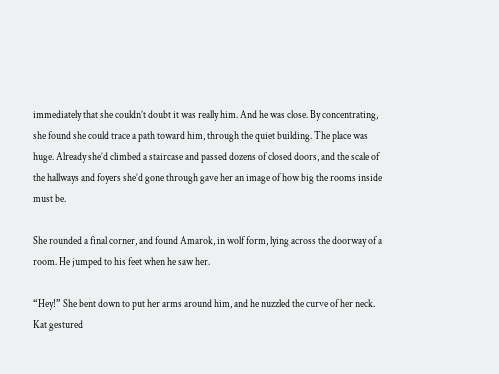immediately that she couldn’t doubt it was really him. And he was close. By concentrating, she found she could trace a path toward him, through the quiet building. The place was huge. Already she’d climbed a staircase and passed dozens of closed doors, and the scale of the hallways and foyers she’d gone through gave her an image of how big the rooms inside must be.

She rounded a final corner, and found Amarok, in wolf form, lying across the doorway of a room. He jumped to his feet when he saw her.

“Hey!” She bent down to put her arms around him, and he nuzzled the curve of her neck. Kat gestured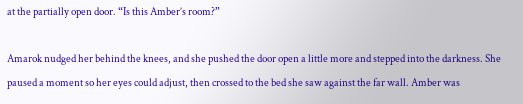at the partially open door. “Is this Amber’s room?”

Amarok nudged her behind the knees, and she pushed the door open a little more and stepped into the darkness. She paused a moment so her eyes could adjust, then crossed to the bed she saw against the far wall. Amber was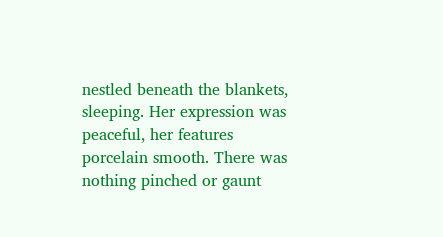nestled beneath the blankets, sleeping. Her expression was peaceful, her features porcelain smooth. There was nothing pinched or gaunt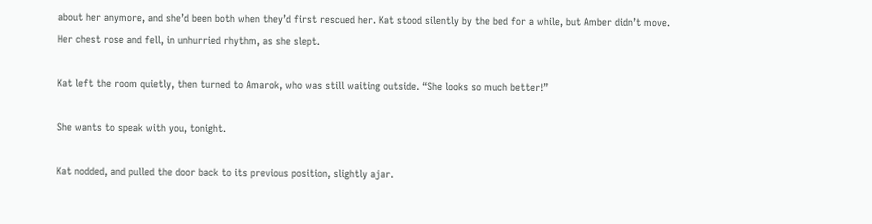about her anymore, and she’d been both when they’d first rescued her. Kat stood silently by the bed for a while, but Amber didn’t move. Her chest rose and fell, in unhurried rhythm, as she slept.

Kat left the room quietly, then turned to Amarok, who was still waiting outside. “She looks so much better!”

She wants to speak with you, tonight.

Kat nodded, and pulled the door back to its previous position, slightly ajar.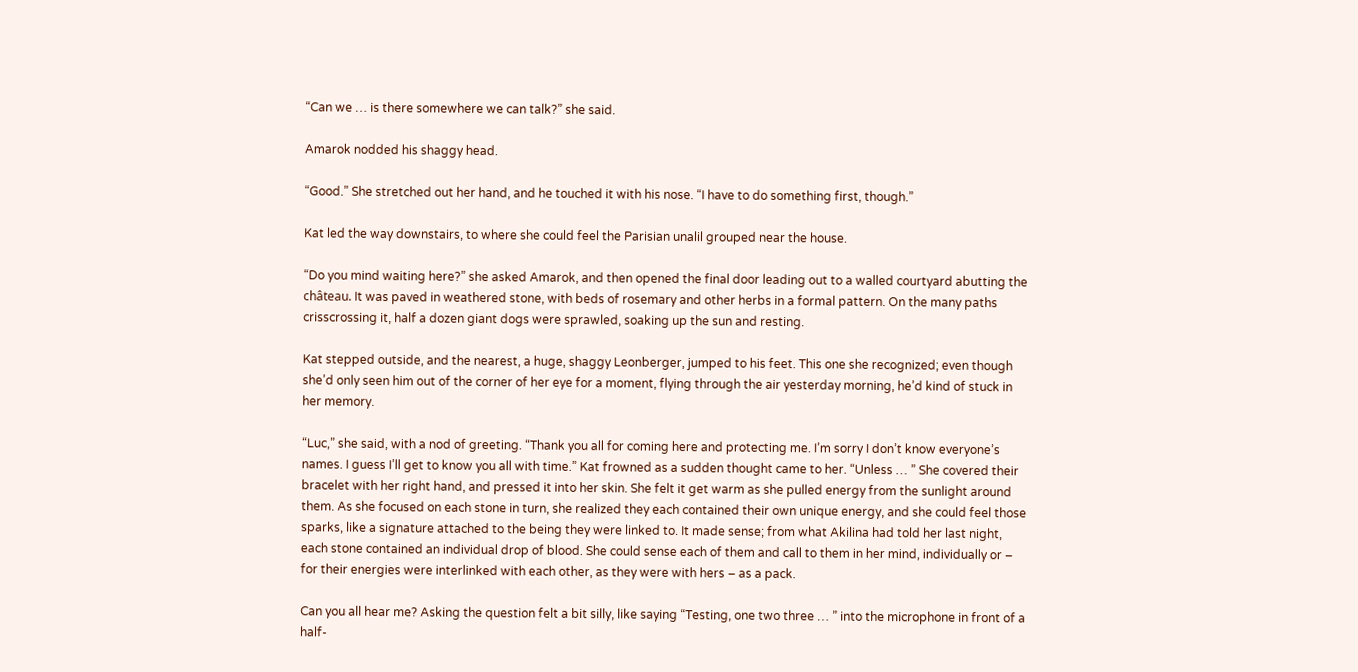“Can we … is there somewhere we can talk?” she said.

Amarok nodded his shaggy head.

“Good.” She stretched out her hand, and he touched it with his nose. “I have to do something first, though.”

Kat led the way downstairs, to where she could feel the Parisian unalil grouped near the house.

“Do you mind waiting here?” she asked Amarok, and then opened the final door leading out to a walled courtyard abutting the château. It was paved in weathered stone, with beds of rosemary and other herbs in a formal pattern. On the many paths crisscrossing it, half a dozen giant dogs were sprawled, soaking up the sun and resting.

Kat stepped outside, and the nearest, a huge, shaggy Leonberger, jumped to his feet. This one she recognized; even though she’d only seen him out of the corner of her eye for a moment, flying through the air yesterday morning, he’d kind of stuck in her memory.

“Luc,” she said, with a nod of greeting. “Thank you all for coming here and protecting me. I’m sorry I don’t know everyone’s names. I guess I’ll get to know you all with time.” Kat frowned as a sudden thought came to her. “Unless … ” She covered their bracelet with her right hand, and pressed it into her skin. She felt it get warm as she pulled energy from the sunlight around them. As she focused on each stone in turn, she realized they each contained their own unique energy, and she could feel those sparks, like a signature attached to the being they were linked to. It made sense; from what Akilina had told her last night, each stone contained an individual drop of blood. She could sense each of them and call to them in her mind, individually or – for their energies were interlinked with each other, as they were with hers – as a pack.

Can you all hear me? Asking the question felt a bit silly, like saying “Testing, one two three … ” into the microphone in front of a half-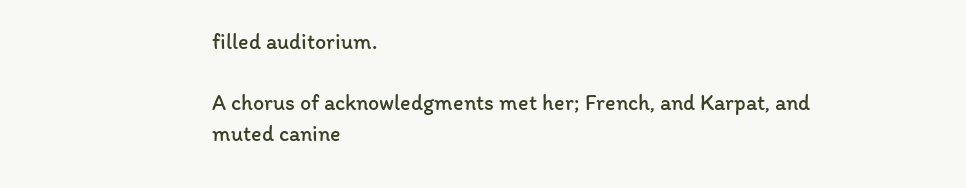filled auditorium.

A chorus of acknowledgments met her; French, and Karpat, and muted canine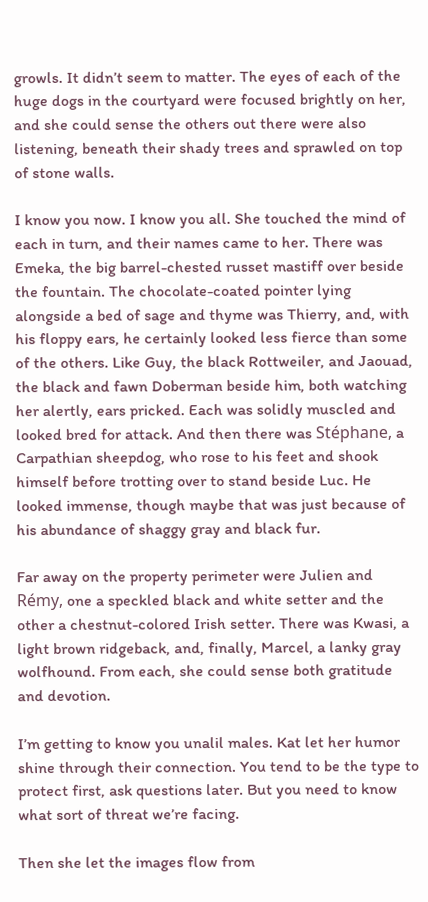growls. It didn’t seem to matter. The eyes of each of the huge dogs in the courtyard were focused brightly on her, and she could sense the others out there were also listening, beneath their shady trees and sprawled on top of stone walls.

I know you now. I know you all. She touched the mind of each in turn, and their names came to her. There was Emeka, the big barrel-chested russet mastiff over beside the fountain. The chocolate-coated pointer lying alongside a bed of sage and thyme was Thierry, and, with his floppy ears, he certainly looked less fierce than some of the others. Like Guy, the black Rottweiler, and Jaouad, the black and fawn Doberman beside him, both watching her alertly, ears pricked. Each was solidly muscled and looked bred for attack. And then there was Stéphane, a Carpathian sheepdog, who rose to his feet and shook himself before trotting over to stand beside Luc. He looked immense, though maybe that was just because of his abundance of shaggy gray and black fur.

Far away on the property perimeter were Julien and Rémy, one a speckled black and white setter and the other a chestnut-colored Irish setter. There was Kwasi, a light brown ridgeback, and, finally, Marcel, a lanky gray wolfhound. From each, she could sense both gratitude and devotion.

I’m getting to know you unalil males. Kat let her humor shine through their connection. You tend to be the type to protect first, ask questions later. But you need to know what sort of threat we’re facing.

Then she let the images flow from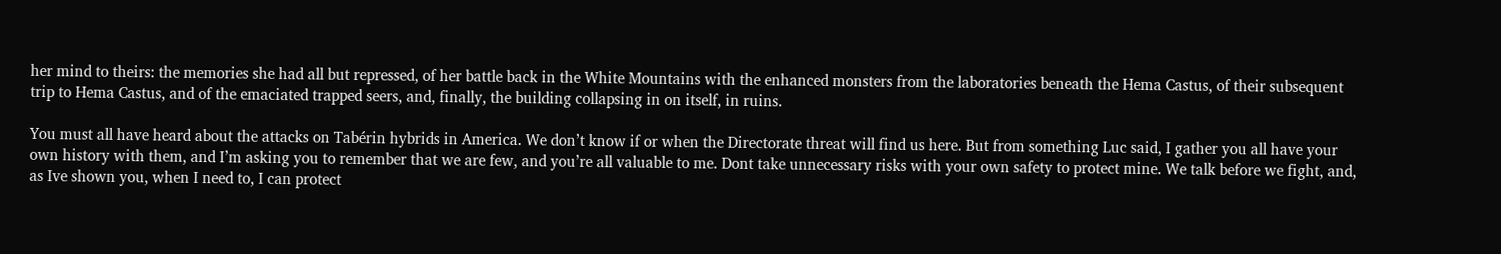her mind to theirs: the memories she had all but repressed, of her battle back in the White Mountains with the enhanced monsters from the laboratories beneath the Hema Castus, of their subsequent trip to Hema Castus, and of the emaciated trapped seers, and, finally, the building collapsing in on itself, in ruins.

You must all have heard about the attacks on Tabérin hybrids in America. We don’t know if or when the Directorate threat will find us here. But from something Luc said, I gather you all have your own history with them, and I’m asking you to remember that we are few, and you’re all valuable to me. Dont take unnecessary risks with your own safety to protect mine. We talk before we fight, and, as Ive shown you, when I need to, I can protect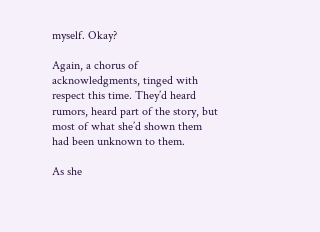myself. Okay?

Again, a chorus of acknowledgments, tinged with respect this time. They’d heard rumors, heard part of the story, but most of what she’d shown them had been unknown to them.

As she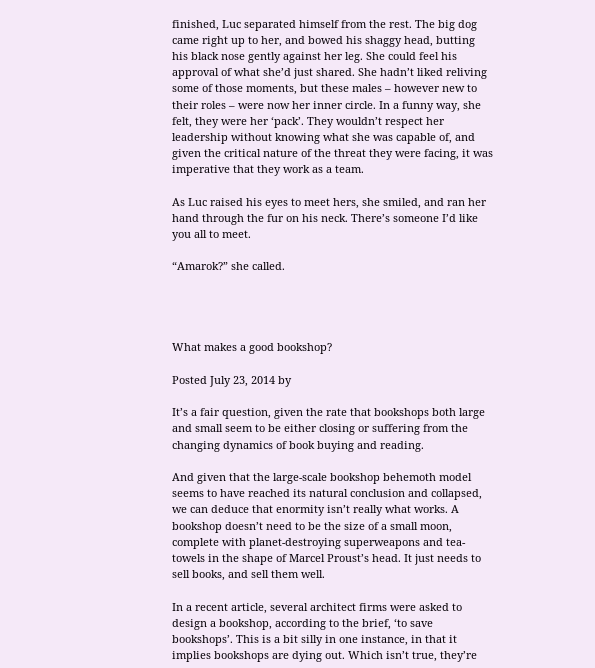finished, Luc separated himself from the rest. The big dog came right up to her, and bowed his shaggy head, butting his black nose gently against her leg. She could feel his approval of what she’d just shared. She hadn’t liked reliving some of those moments, but these males – however new to their roles – were now her inner circle. In a funny way, she felt, they were her ‘pack’. They wouldn’t respect her leadership without knowing what she was capable of, and given the critical nature of the threat they were facing, it was imperative that they work as a team.

As Luc raised his eyes to meet hers, she smiled, and ran her hand through the fur on his neck. There’s someone I’d like you all to meet.

“Amarok?” she called.




What makes a good bookshop?

Posted July 23, 2014 by

It’s a fair question, given the rate that bookshops both large and small seem to be either closing or suffering from the changing dynamics of book buying and reading.

And given that the large-scale bookshop behemoth model seems to have reached its natural conclusion and collapsed, we can deduce that enormity isn’t really what works. A bookshop doesn’t need to be the size of a small moon, complete with planet-destroying superweapons and tea-towels in the shape of Marcel Proust’s head. It just needs to sell books, and sell them well.

In a recent article, several architect firms were asked to design a bookshop, according to the brief, ‘to save bookshops’. This is a bit silly in one instance, in that it implies bookshops are dying out. Which isn’t true, they’re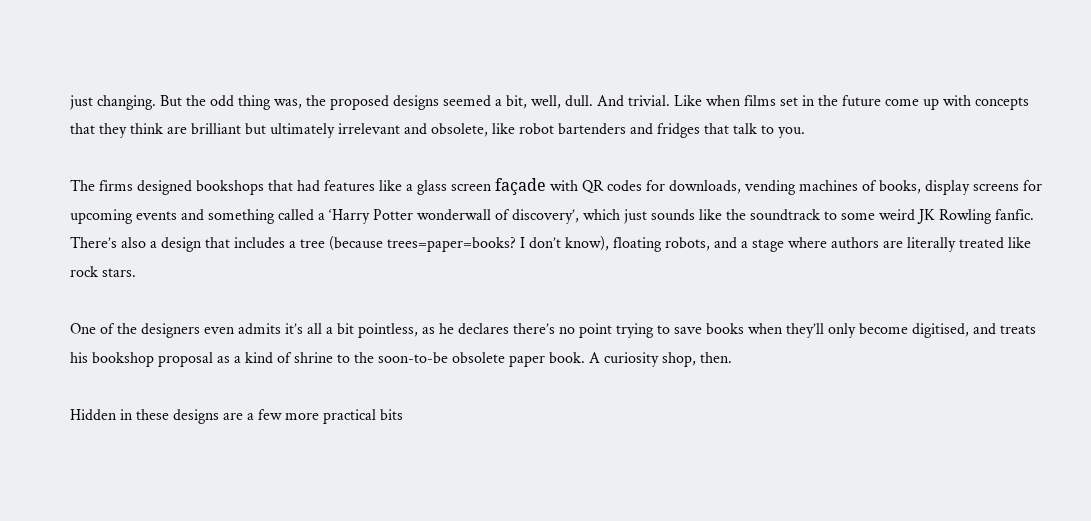just changing. But the odd thing was, the proposed designs seemed a bit, well, dull. And trivial. Like when films set in the future come up with concepts that they think are brilliant but ultimately irrelevant and obsolete, like robot bartenders and fridges that talk to you.

The firms designed bookshops that had features like a glass screen façade with QR codes for downloads, vending machines of books, display screens for upcoming events and something called a ‘Harry Potter wonderwall of discovery’, which just sounds like the soundtrack to some weird JK Rowling fanfic. There’s also a design that includes a tree (because trees=paper=books? I don’t know), floating robots, and a stage where authors are literally treated like rock stars.

One of the designers even admits it’s all a bit pointless, as he declares there’s no point trying to save books when they’ll only become digitised, and treats his bookshop proposal as a kind of shrine to the soon-to-be obsolete paper book. A curiosity shop, then.

Hidden in these designs are a few more practical bits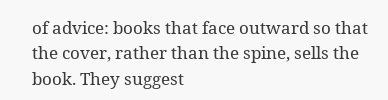of advice: books that face outward so that the cover, rather than the spine, sells the book. They suggest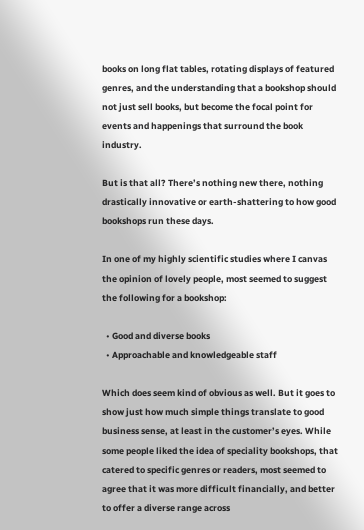books on long flat tables, rotating displays of featured genres, and the understanding that a bookshop should not just sell books, but become the focal point for events and happenings that surround the book industry.

But is that all? There’s nothing new there, nothing drastically innovative or earth-shattering to how good bookshops run these days.

In one of my highly scientific studies where I canvas the opinion of lovely people, most seemed to suggest the following for a bookshop:

  • Good and diverse books
  • Approachable and knowledgeable staff

Which does seem kind of obvious as well. But it goes to show just how much simple things translate to good business sense, at least in the customer’s eyes. While some people liked the idea of speciality bookshops, that catered to specific genres or readers, most seemed to agree that it was more difficult financially, and better to offer a diverse range across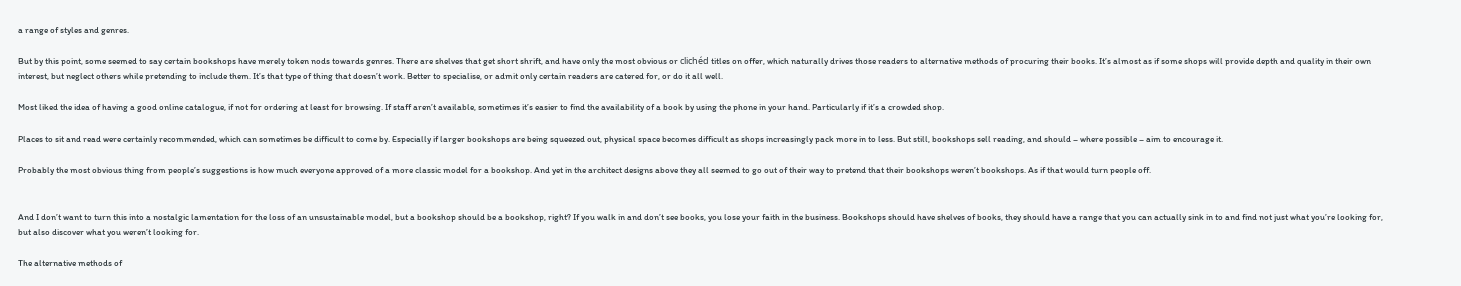a range of styles and genres.

But by this point, some seemed to say certain bookshops have merely token nods towards genres. There are shelves that get short shrift, and have only the most obvious or clichéd titles on offer, which naturally drives those readers to alternative methods of procuring their books. It’s almost as if some shops will provide depth and quality in their own interest, but neglect others while pretending to include them. It’s that type of thing that doesn’t work. Better to specialise, or admit only certain readers are catered for, or do it all well.

Most liked the idea of having a good online catalogue, if not for ordering at least for browsing. If staff aren’t available, sometimes it’s easier to find the availability of a book by using the phone in your hand. Particularly if it’s a crowded shop.

Places to sit and read were certainly recommended, which can sometimes be difficult to come by. Especially if larger bookshops are being squeezed out, physical space becomes difficult as shops increasingly pack more in to less. But still, bookshops sell reading, and should – where possible – aim to encourage it.

Probably the most obvious thing from people’s suggestions is how much everyone approved of a more classic model for a bookshop. And yet in the architect designs above they all seemed to go out of their way to pretend that their bookshops weren’t bookshops. As if that would turn people off.


And I don’t want to turn this into a nostalgic lamentation for the loss of an unsustainable model, but a bookshop should be a bookshop, right? If you walk in and don’t see books, you lose your faith in the business. Bookshops should have shelves of books, they should have a range that you can actually sink in to and find not just what you’re looking for, but also discover what you weren’t looking for.

The alternative methods of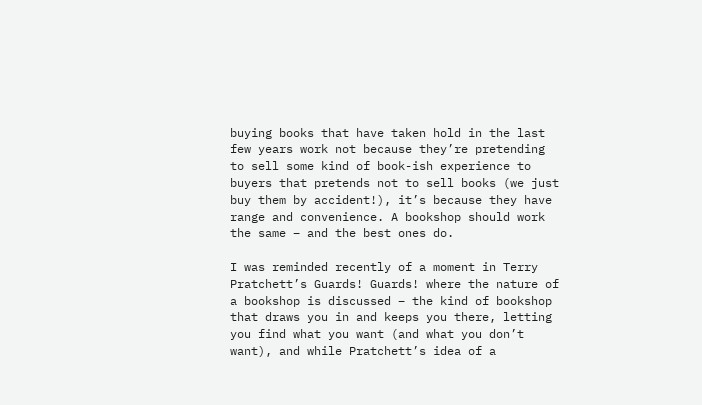buying books that have taken hold in the last few years work not because they’re pretending to sell some kind of book-ish experience to buyers that pretends not to sell books (we just buy them by accident!), it’s because they have range and convenience. A bookshop should work the same – and the best ones do.

I was reminded recently of a moment in Terry Pratchett’s Guards! Guards! where the nature of a bookshop is discussed – the kind of bookshop that draws you in and keeps you there, letting you find what you want (and what you don’t want), and while Pratchett’s idea of a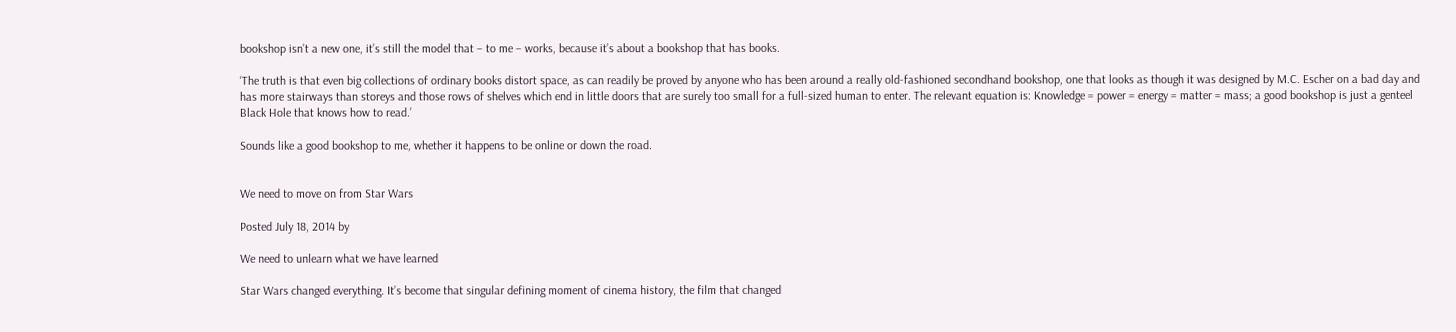bookshop isn’t a new one, it’s still the model that – to me – works, because it’s about a bookshop that has books.

‘The truth is that even big collections of ordinary books distort space, as can readily be proved by anyone who has been around a really old-fashioned secondhand bookshop, one that looks as though it was designed by M.C. Escher on a bad day and has more stairways than storeys and those rows of shelves which end in little doors that are surely too small for a full-sized human to enter. The relevant equation is: Knowledge = power = energy = matter = mass; a good bookshop is just a genteel Black Hole that knows how to read.’

Sounds like a good bookshop to me, whether it happens to be online or down the road.


We need to move on from Star Wars

Posted July 18, 2014 by

We need to unlearn what we have learned

Star Wars changed everything. It’s become that singular defining moment of cinema history, the film that changed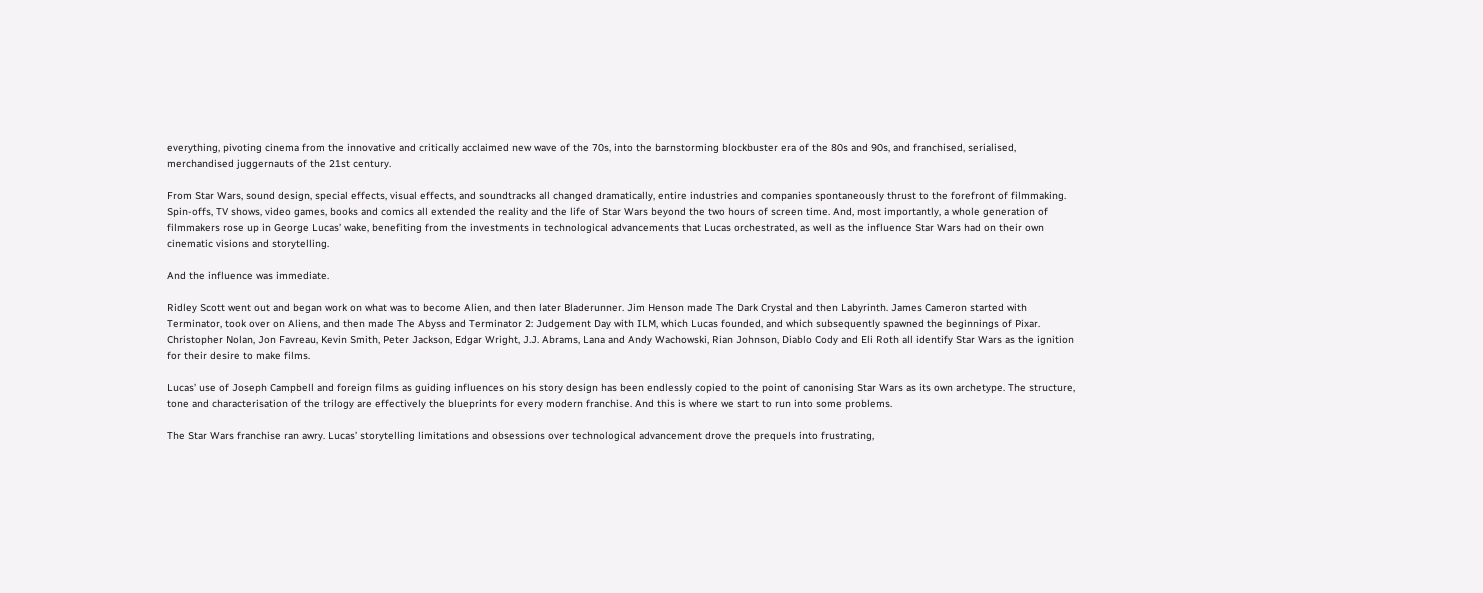everything, pivoting cinema from the innovative and critically acclaimed new wave of the 70s, into the barnstorming blockbuster era of the 80s and 90s, and franchised, serialised, merchandised juggernauts of the 21st century.

From Star Wars, sound design, special effects, visual effects, and soundtracks all changed dramatically, entire industries and companies spontaneously thrust to the forefront of filmmaking. Spin-offs, TV shows, video games, books and comics all extended the reality and the life of Star Wars beyond the two hours of screen time. And, most importantly, a whole generation of filmmakers rose up in George Lucas’ wake, benefiting from the investments in technological advancements that Lucas orchestrated, as well as the influence Star Wars had on their own cinematic visions and storytelling.

And the influence was immediate.

Ridley Scott went out and began work on what was to become Alien, and then later Bladerunner. Jim Henson made The Dark Crystal and then Labyrinth. James Cameron started with Terminator, took over on Aliens, and then made The Abyss and Terminator 2: Judgement Day with ILM, which Lucas founded, and which subsequently spawned the beginnings of Pixar. Christopher Nolan, Jon Favreau, Kevin Smith, Peter Jackson, Edgar Wright, J.J. Abrams, Lana and Andy Wachowski, Rian Johnson, Diablo Cody and Eli Roth all identify Star Wars as the ignition for their desire to make films.

Lucas’ use of Joseph Campbell and foreign films as guiding influences on his story design has been endlessly copied to the point of canonising Star Wars as its own archetype. The structure, tone and characterisation of the trilogy are effectively the blueprints for every modern franchise. And this is where we start to run into some problems.

The Star Wars franchise ran awry. Lucas’ storytelling limitations and obsessions over technological advancement drove the prequels into frustrating,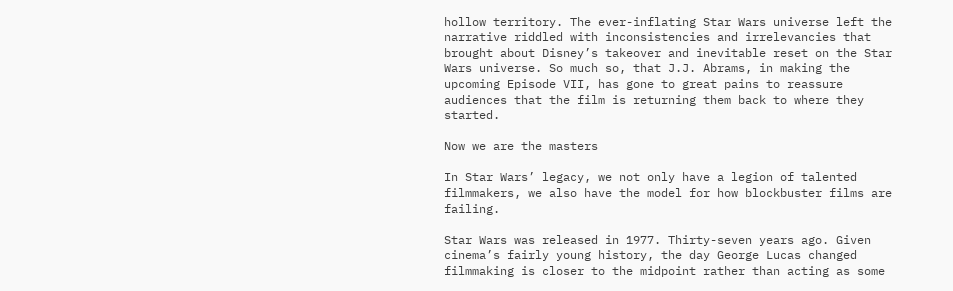hollow territory. The ever-inflating Star Wars universe left the narrative riddled with inconsistencies and irrelevancies that brought about Disney’s takeover and inevitable reset on the Star Wars universe. So much so, that J.J. Abrams, in making the upcoming Episode VII, has gone to great pains to reassure audiences that the film is returning them back to where they started.

Now we are the masters

In Star Wars’ legacy, we not only have a legion of talented filmmakers, we also have the model for how blockbuster films are failing.

Star Wars was released in 1977. Thirty-seven years ago. Given cinema’s fairly young history, the day George Lucas changed filmmaking is closer to the midpoint rather than acting as some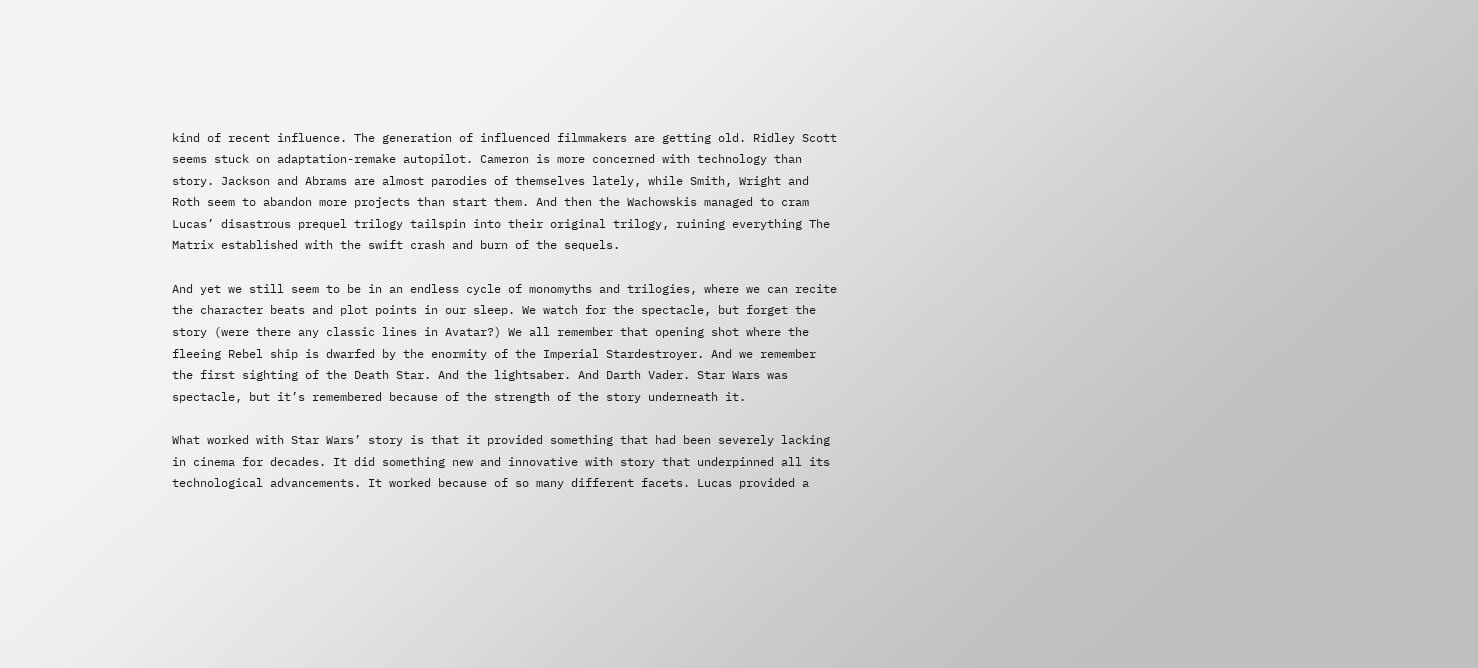kind of recent influence. The generation of influenced filmmakers are getting old. Ridley Scott seems stuck on adaptation-remake autopilot. Cameron is more concerned with technology than story. Jackson and Abrams are almost parodies of themselves lately, while Smith, Wright and Roth seem to abandon more projects than start them. And then the Wachowskis managed to cram Lucas’ disastrous prequel trilogy tailspin into their original trilogy, ruining everything The Matrix established with the swift crash and burn of the sequels.

And yet we still seem to be in an endless cycle of monomyths and trilogies, where we can recite the character beats and plot points in our sleep. We watch for the spectacle, but forget the story (were there any classic lines in Avatar?) We all remember that opening shot where the fleeing Rebel ship is dwarfed by the enormity of the Imperial Stardestroyer. And we remember the first sighting of the Death Star. And the lightsaber. And Darth Vader. Star Wars was spectacle, but it’s remembered because of the strength of the story underneath it.

What worked with Star Wars’ story is that it provided something that had been severely lacking in cinema for decades. It did something new and innovative with story that underpinned all its technological advancements. It worked because of so many different facets. Lucas provided a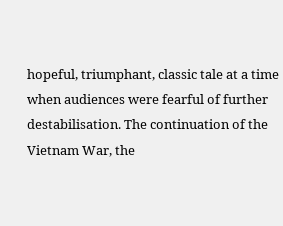hopeful, triumphant, classic tale at a time when audiences were fearful of further destabilisation. The continuation of the Vietnam War, the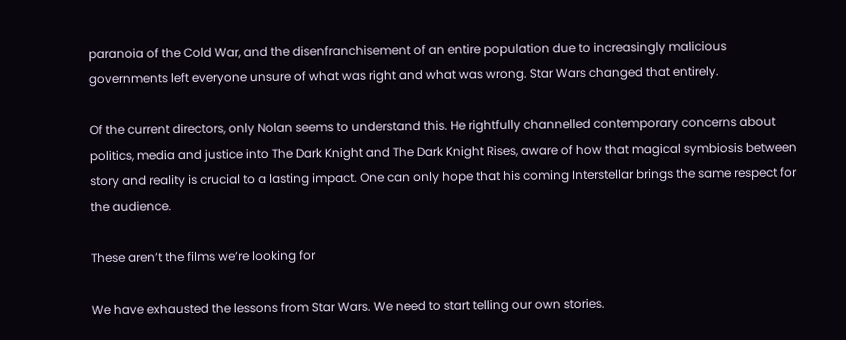paranoia of the Cold War, and the disenfranchisement of an entire population due to increasingly malicious governments left everyone unsure of what was right and what was wrong. Star Wars changed that entirely.

Of the current directors, only Nolan seems to understand this. He rightfully channelled contemporary concerns about politics, media and justice into The Dark Knight and The Dark Knight Rises, aware of how that magical symbiosis between story and reality is crucial to a lasting impact. One can only hope that his coming Interstellar brings the same respect for the audience.

These aren’t the films we’re looking for

We have exhausted the lessons from Star Wars. We need to start telling our own stories.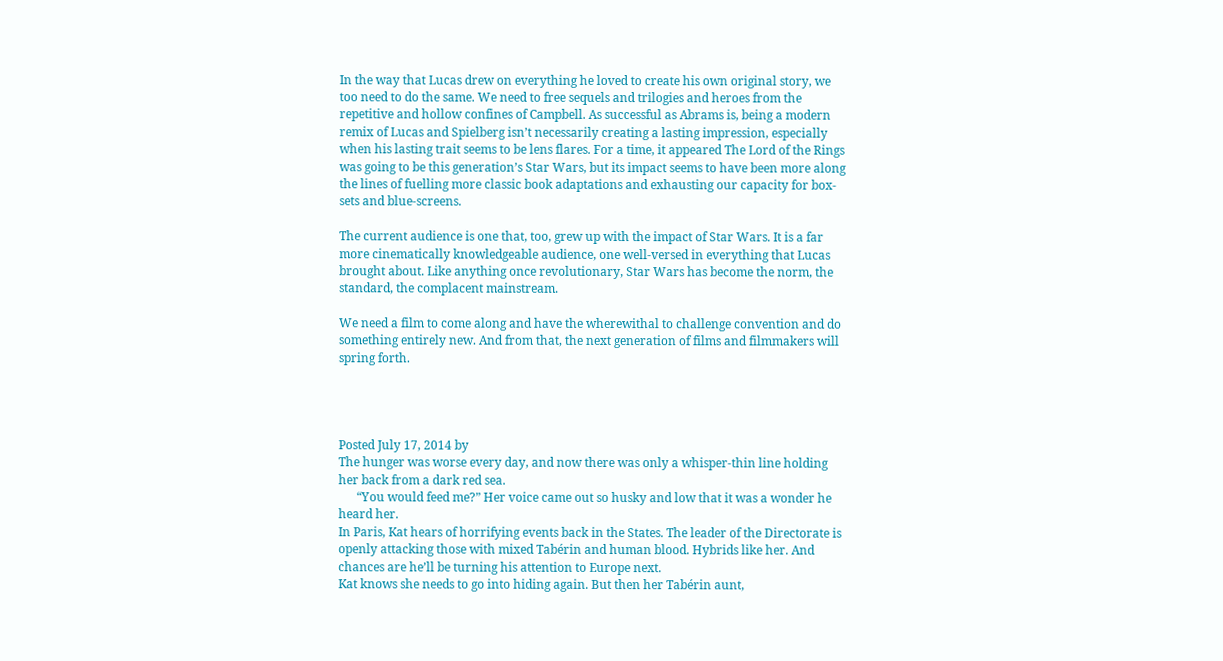In the way that Lucas drew on everything he loved to create his own original story, we too need to do the same. We need to free sequels and trilogies and heroes from the repetitive and hollow confines of Campbell. As successful as Abrams is, being a modern remix of Lucas and Spielberg isn’t necessarily creating a lasting impression, especially when his lasting trait seems to be lens flares. For a time, it appeared The Lord of the Rings was going to be this generation’s Star Wars, but its impact seems to have been more along the lines of fuelling more classic book adaptations and exhausting our capacity for box-sets and blue-screens.

The current audience is one that, too, grew up with the impact of Star Wars. It is a far more cinematically knowledgeable audience, one well-versed in everything that Lucas brought about. Like anything once revolutionary, Star Wars has become the norm, the standard, the complacent mainstream.

We need a film to come along and have the wherewithal to challenge convention and do something entirely new. And from that, the next generation of films and filmmakers will spring forth.




Posted July 17, 2014 by
The hunger was worse every day, and now there was only a whisper-thin line holding her back from a dark red sea.
      “You would feed me?” Her voice came out so husky and low that it was a wonder he heard her.
In Paris, Kat hears of horrifying events back in the States. The leader of the Directorate is openly attacking those with mixed Tabérin and human blood. Hybrids like her. And chances are he’ll be turning his attention to Europe next.
Kat knows she needs to go into hiding again. But then her Tabérin aunt,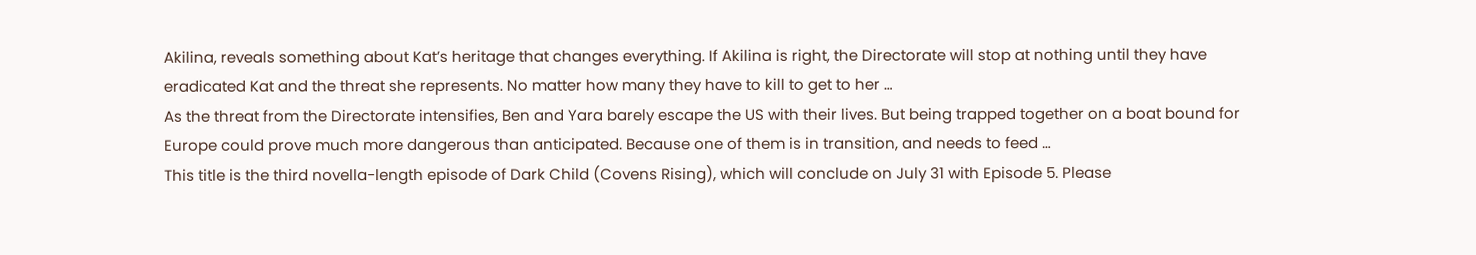Akilina, reveals something about Kat’s heritage that changes everything. If Akilina is right, the Directorate will stop at nothing until they have eradicated Kat and the threat she represents. No matter how many they have to kill to get to her …
As the threat from the Directorate intensifies, Ben and Yara barely escape the US with their lives. But being trapped together on a boat bound for Europe could prove much more dangerous than anticipated. Because one of them is in transition, and needs to feed …
This title is the third novella-length episode of Dark Child (Covens Rising), which will conclude on July 31 with Episode 5. Please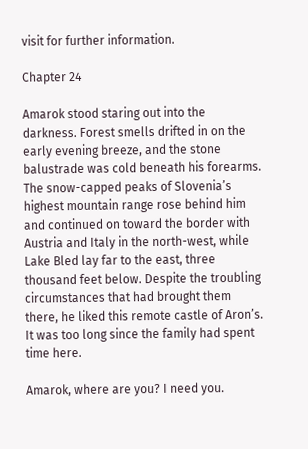visit for further information.

Chapter 24

Amarok stood staring out into the darkness. Forest smells drifted in on the early evening breeze, and the stone balustrade was cold beneath his forearms. The snow-capped peaks of Slovenia’s highest mountain range rose behind him and continued on toward the border with Austria and Italy in the north-west, while Lake Bled lay far to the east, three thousand feet below. Despite the troubling circumstances that had brought them there, he liked this remote castle of Aron’s. It was too long since the family had spent time here.

Amarok, where are you? I need you.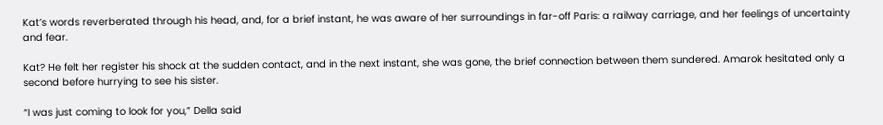Kat’s words reverberated through his head, and, for a brief instant, he was aware of her surroundings in far-off Paris: a railway carriage, and her feelings of uncertainty and fear.

Kat? He felt her register his shock at the sudden contact, and in the next instant, she was gone, the brief connection between them sundered. Amarok hesitated only a second before hurrying to see his sister.

“I was just coming to look for you,” Della said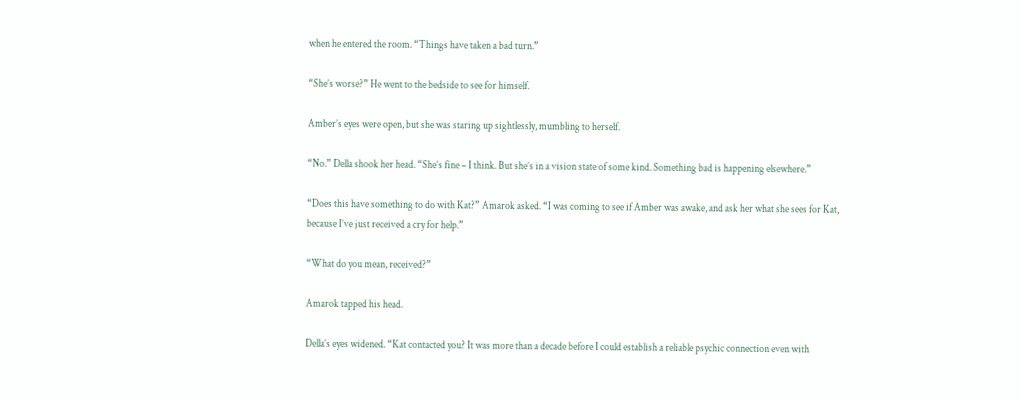when he entered the room. “Things have taken a bad turn.”

“She’s worse?” He went to the bedside to see for himself.

Amber’s eyes were open, but she was staring up sightlessly, mumbling to herself.

“No.” Della shook her head. “She’s fine – I think. But she’s in a vision state of some kind. Something bad is happening elsewhere.”

“Does this have something to do with Kat?” Amarok asked. “I was coming to see if Amber was awake, and ask her what she sees for Kat, because I’ve just received a cry for help.”

“What do you mean, received?”

Amarok tapped his head.

Della’s eyes widened. “Kat contacted you? It was more than a decade before I could establish a reliable psychic connection even with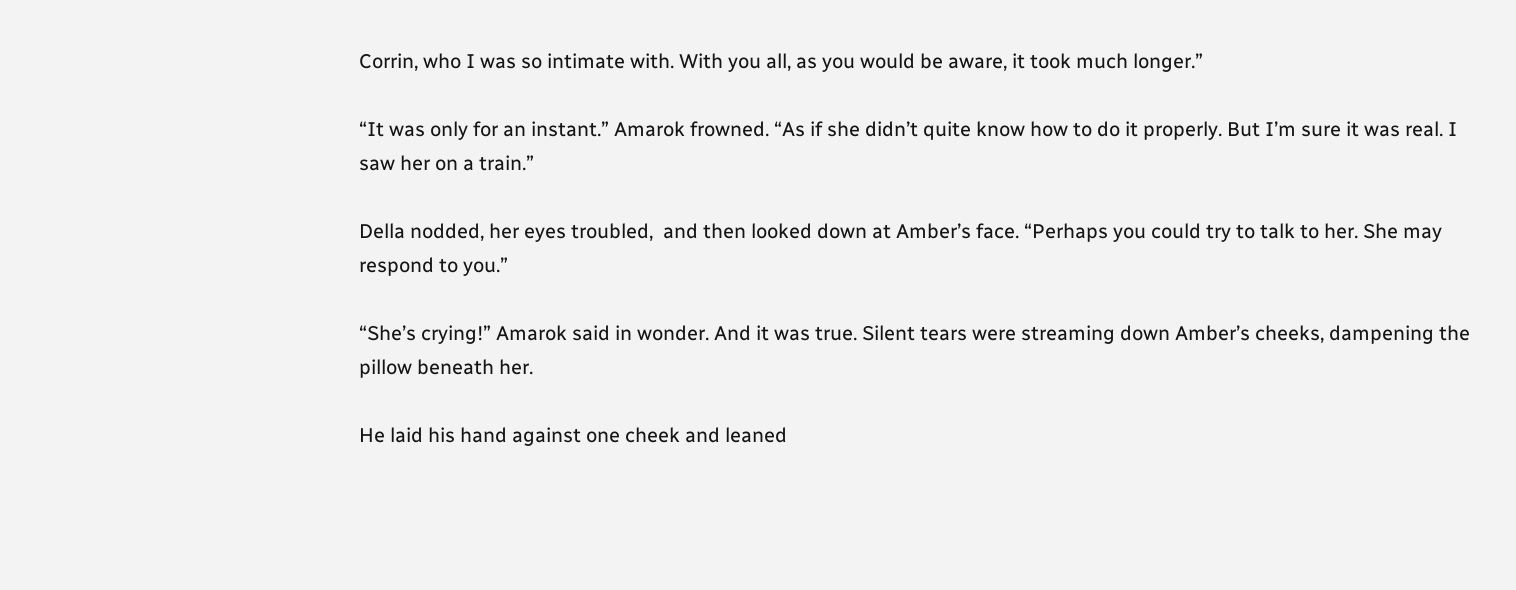Corrin, who I was so intimate with. With you all, as you would be aware, it took much longer.”

“It was only for an instant.” Amarok frowned. “As if she didn’t quite know how to do it properly. But I’m sure it was real. I saw her on a train.”

Della nodded, her eyes troubled,  and then looked down at Amber’s face. “Perhaps you could try to talk to her. She may respond to you.”

“She’s crying!” Amarok said in wonder. And it was true. Silent tears were streaming down Amber’s cheeks, dampening the pillow beneath her.

He laid his hand against one cheek and leaned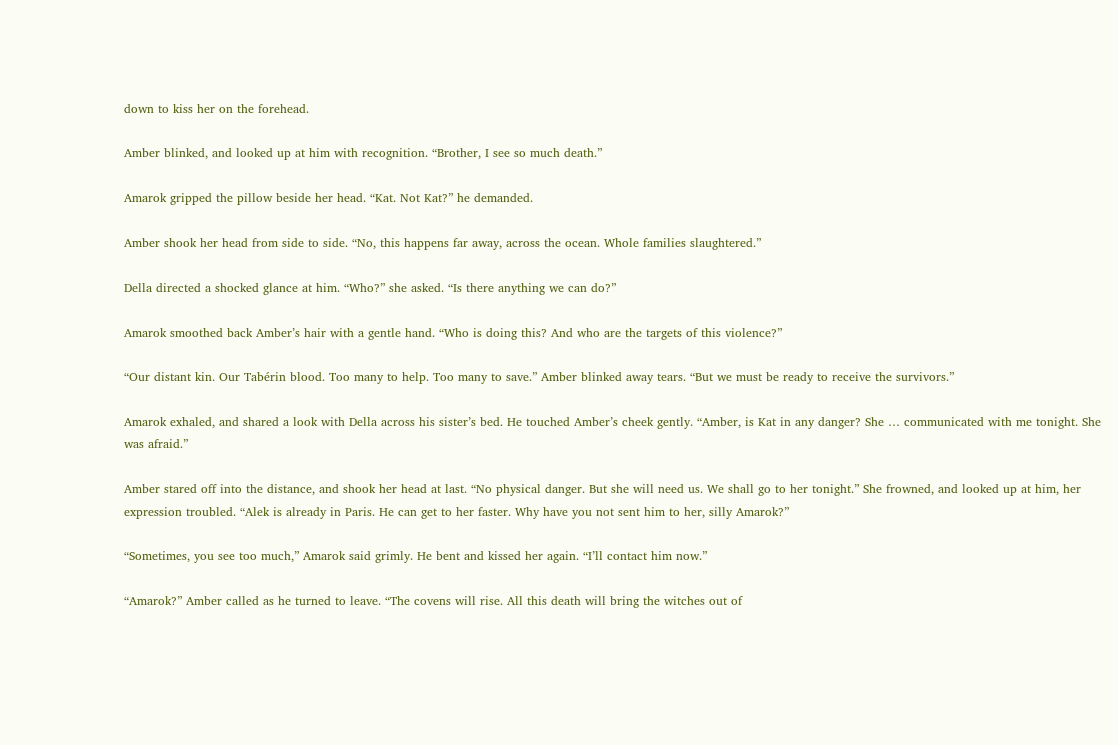down to kiss her on the forehead.

Amber blinked, and looked up at him with recognition. “Brother, I see so much death.”

Amarok gripped the pillow beside her head. “Kat. Not Kat?” he demanded.

Amber shook her head from side to side. “No, this happens far away, across the ocean. Whole families slaughtered.”

Della directed a shocked glance at him. “Who?” she asked. “Is there anything we can do?”

Amarok smoothed back Amber’s hair with a gentle hand. “Who is doing this? And who are the targets of this violence?”

“Our distant kin. Our Tabérin blood. Too many to help. Too many to save.” Amber blinked away tears. “But we must be ready to receive the survivors.”

Amarok exhaled, and shared a look with Della across his sister’s bed. He touched Amber’s cheek gently. “Amber, is Kat in any danger? She … communicated with me tonight. She was afraid.”

Amber stared off into the distance, and shook her head at last. “No physical danger. But she will need us. We shall go to her tonight.” She frowned, and looked up at him, her expression troubled. “Alek is already in Paris. He can get to her faster. Why have you not sent him to her, silly Amarok?”

“Sometimes, you see too much,” Amarok said grimly. He bent and kissed her again. “I’ll contact him now.”

“Amarok?” Amber called as he turned to leave. “The covens will rise. All this death will bring the witches out of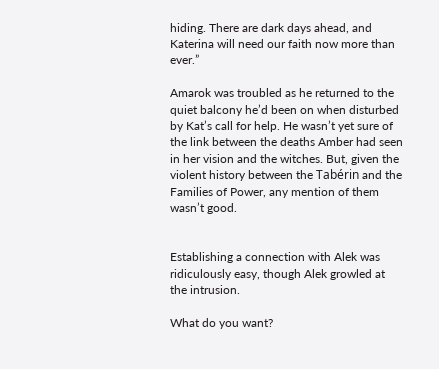hiding. There are dark days ahead, and Katerina will need our faith now more than ever.”

Amarok was troubled as he returned to the quiet balcony he’d been on when disturbed by Kat’s call for help. He wasn’t yet sure of the link between the deaths Amber had seen in her vision and the witches. But, given the violent history between the Tabérin and the Families of Power, any mention of them wasn’t good.


Establishing a connection with Alek was ridiculously easy, though Alek growled at the intrusion.

What do you want?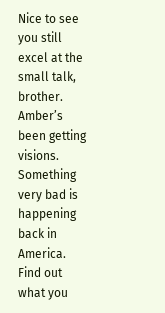Nice to see you still excel at the small talk, brother. Amber’s been getting visions. Something very bad is happening back in America. Find out what you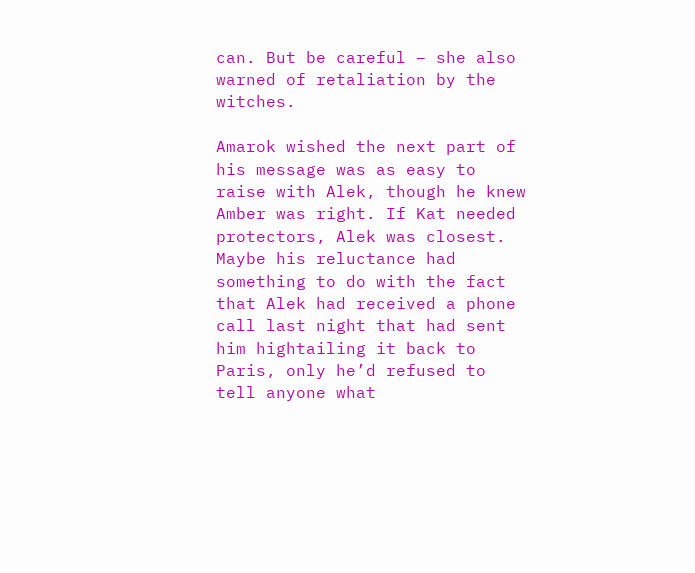can. But be careful – she also warned of retaliation by the witches.

Amarok wished the next part of his message was as easy to raise with Alek, though he knew Amber was right. If Kat needed protectors, Alek was closest. Maybe his reluctance had something to do with the fact that Alek had received a phone call last night that had sent him hightailing it back to Paris, only he’d refused to tell anyone what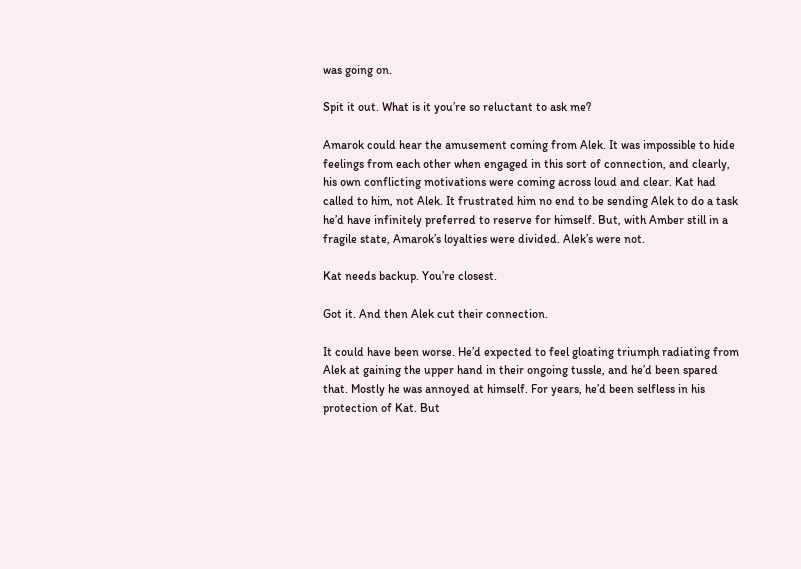was going on.

Spit it out. What is it you’re so reluctant to ask me?

Amarok could hear the amusement coming from Alek. It was impossible to hide feelings from each other when engaged in this sort of connection, and clearly, his own conflicting motivations were coming across loud and clear. Kat had called to him, not Alek. It frustrated him no end to be sending Alek to do a task he’d have infinitely preferred to reserve for himself. But, with Amber still in a fragile state, Amarok’s loyalties were divided. Alek’s were not.

Kat needs backup. You’re closest.

Got it. And then Alek cut their connection.

It could have been worse. He’d expected to feel gloating triumph radiating from Alek at gaining the upper hand in their ongoing tussle, and he’d been spared that. Mostly he was annoyed at himself. For years, he’d been selfless in his protection of Kat. But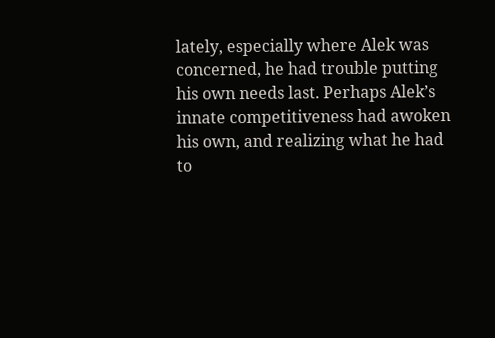lately, especially where Alek was concerned, he had trouble putting his own needs last. Perhaps Alek’s innate competitiveness had awoken his own, and realizing what he had to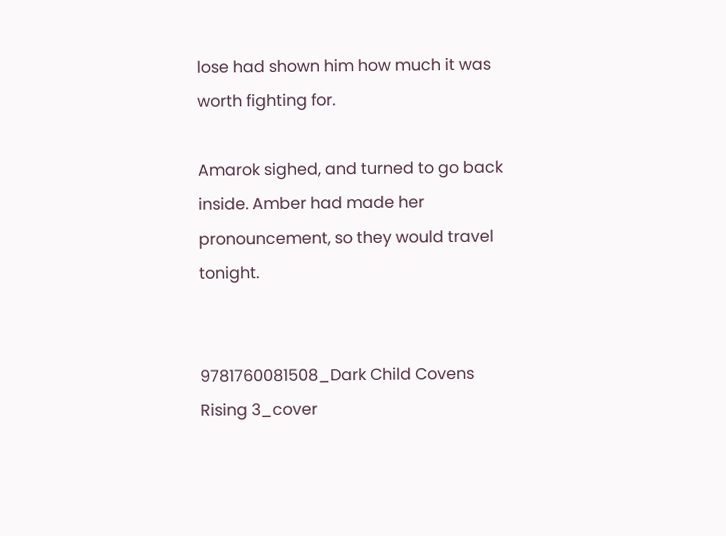lose had shown him how much it was worth fighting for.

Amarok sighed, and turned to go back inside. Amber had made her pronouncement, so they would travel tonight.


9781760081508_Dark Child Covens Rising 3_cover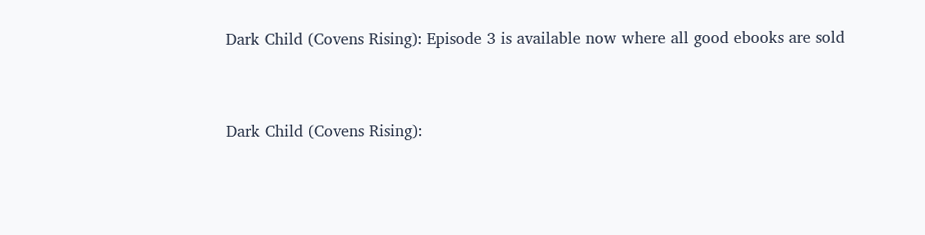Dark Child (Covens Rising): Episode 3 is available now where all good ebooks are sold


Dark Child (Covens Rising):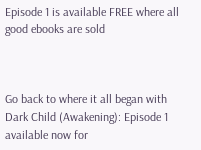Episode 1 is available FREE where all good ebooks are sold



Go back to where it all began with Dark Child (Awakening): Episode 1 available now for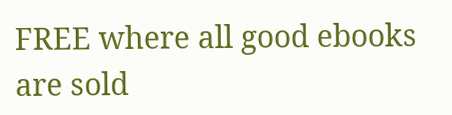FREE where all good ebooks are sold